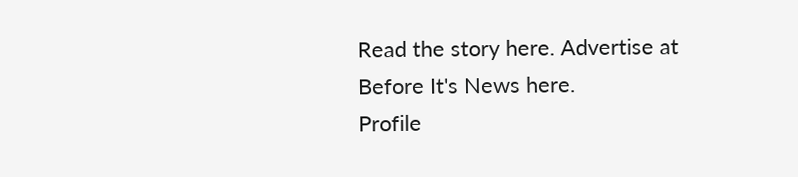Read the story here. Advertise at Before It's News here.
Profile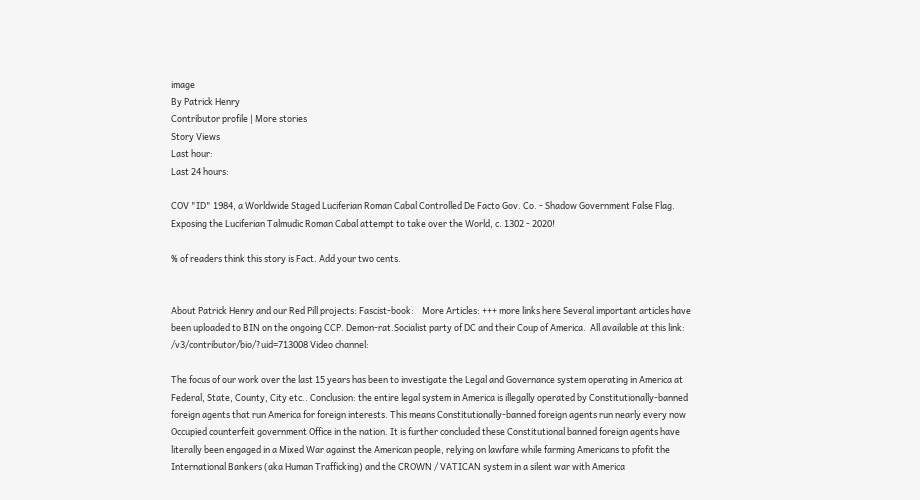image
By Patrick Henry
Contributor profile | More stories
Story Views
Last hour:
Last 24 hours:

COV "ID" 1984, a Worldwide Staged Luciferian Roman Cabal Controlled De Facto Gov. Co. - Shadow Government False Flag. Exposing the Luciferian Talmudic Roman Cabal attempt to take over the World, c. 1302 - 2020!

% of readers think this story is Fact. Add your two cents.


About Patrick Henry and our Red Pill projects: Fascist-book:    More Articles: +++ more links here Several important articles have been uploaded to BIN on the ongoing CCP. Demon-rat.Socialist party of DC and their Coup of America.  All available at this link: /v3/contributor/bio/?uid=713008 Video channel:

The focus of our work over the last 15 years has been to investigate the Legal and Governance system operating in America at Federal, State, County, City etc.. Conclusion: the entire legal system in America is illegally operated by Constitutionally-banned foreign agents that run America for foreign interests. This means Constitutionally-banned foreign agents run nearly every now Occupied counterfeit government Office in the nation. It is further concluded these Constitutional banned foreign agents have literally been engaged in a Mixed War against the American people, relying on lawfare while farming Americans to pfofit the International Bankers (aka Human Trafficking) and the CROWN / VATICAN system in a silent war with America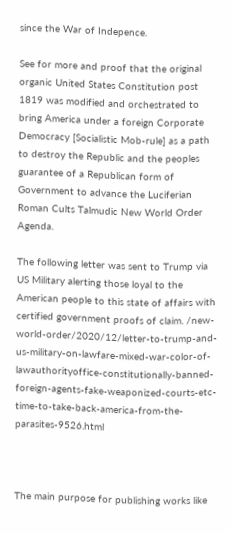since the War of Indepence.

See for more and proof that the original organic United States Constitution post 1819 was modified and orchestrated to bring America under a foreign Corporate Democracy [Socialistic Mob-rule] as a path to destroy the Republic and the peoples guarantee of a Republican form of Government to advance the Luciferian Roman Cults Talmudic New World Order Agenda.

The following letter was sent to Trump via US Military alerting those loyal to the American people to this state of affairs with certified government proofs of claim. /new-world-order/2020/12/letter-to-trump-and-us-military-on-lawfare-mixed-war-color-of-lawauthorityoffice-constitutionally-banned-foreign-agents-fake-weaponized-courts-etc-time-to-take-back-america-from-the-parasites-9526.html



The main purpose for publishing works like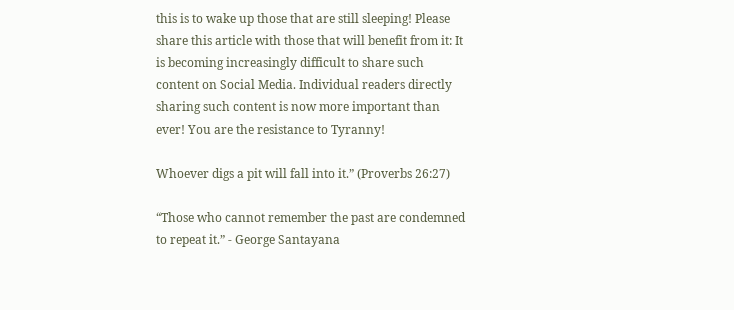this is to wake up those that are still sleeping! Please share this article with those that will benefit from it: It is becoming increasingly difficult to share such content on Social Media. Individual readers directly sharing such content is now more important than ever! You are the resistance to Tyranny!

Whoever digs a pit will fall into it.” (Proverbs 26:27)

“Those who cannot remember the past are condemned to repeat it.” - George Santayana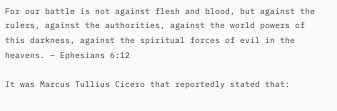For our battle is not against flesh and blood, but against the rulers, against the authorities, against the world powers of this darkness, against the spiritual forces of evil in the heavens. – Ephesians 6:12

It was Marcus Tullius Cicero that reportedly stated that: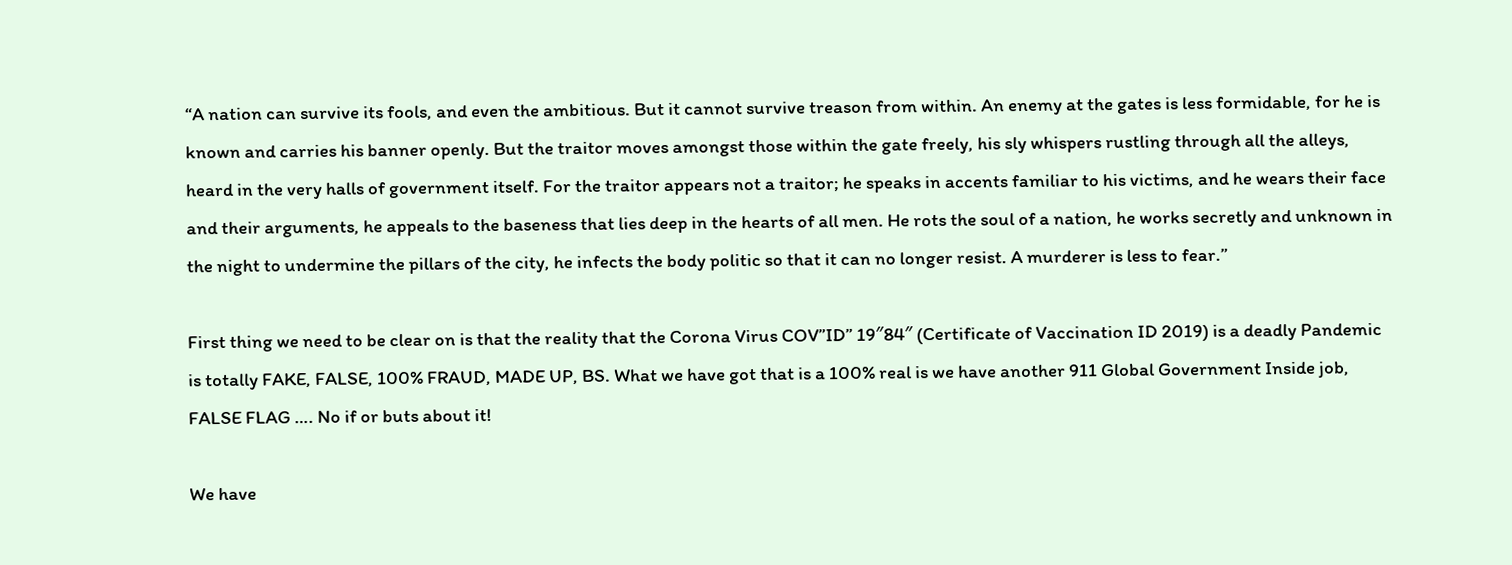“A nation can survive its fools, and even the ambitious. But it cannot survive treason from within. An enemy at the gates is less formidable, for he is known and carries his banner openly. But the traitor moves amongst those within the gate freely, his sly whispers rustling through all the alleys, heard in the very halls of government itself. For the traitor appears not a traitor; he speaks in accents familiar to his victims, and he wears their face and their arguments, he appeals to the baseness that lies deep in the hearts of all men. He rots the soul of a nation, he works secretly and unknown in the night to undermine the pillars of the city, he infects the body politic so that it can no longer resist. A murderer is less to fear.”

First thing we need to be clear on is that the reality that the Corona Virus COV”ID” 19″84″ (Certificate of Vaccination ID 2019) is a deadly Pandemic is totally FAKE, FALSE, 100% FRAUD, MADE UP, BS. What we have got that is a 100% real is we have another 911 Global Government Inside job,  FALSE FLAG …. No if or buts about it!

We have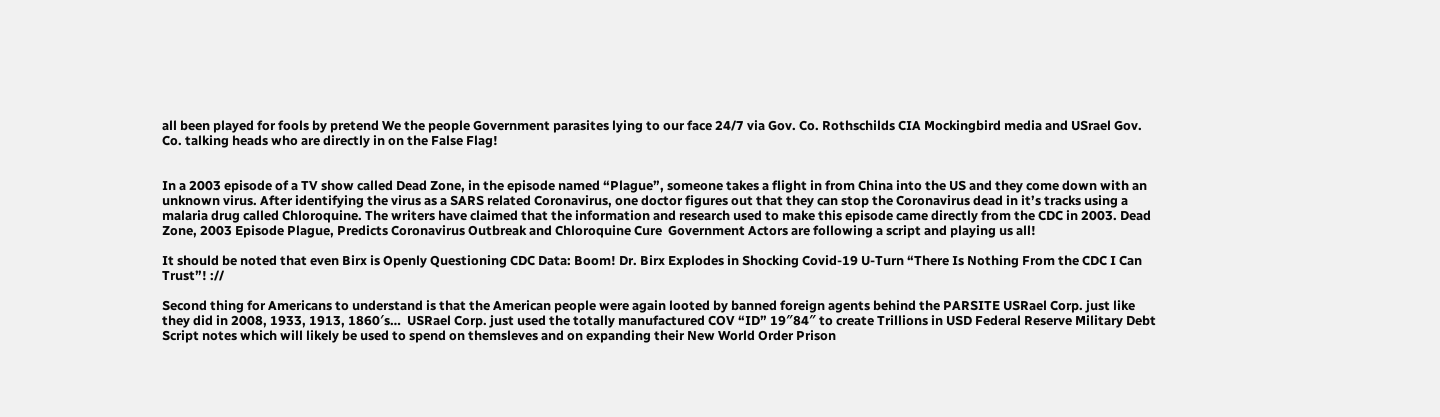all been played for fools by pretend We the people Government parasites lying to our face 24/7 via Gov. Co. Rothschilds CIA Mockingbird media and USrael Gov. Co. talking heads who are directly in on the False Flag!


In a 2003 episode of a TV show called Dead Zone, in the episode named “Plague”, someone takes a flight in from China into the US and they come down with an unknown virus. After identifying the virus as a SARS related Coronavirus, one doctor figures out that they can stop the Coronavirus dead in it’s tracks using a malaria drug called Chloroquine. The writers have claimed that the information and research used to make this episode came directly from the CDC in 2003. Dead Zone, 2003 Episode Plague, Predicts Coronavirus Outbreak and Chloroquine Cure  Government Actors are following a script and playing us all!

It should be noted that even Birx is Openly Questioning CDC Data: Boom! Dr. Birx Explodes in Shocking Covid-19 U-Turn “There Is Nothing From the CDC I Can Trust”! ://

Second thing for Americans to understand is that the American people were again looted by banned foreign agents behind the PARSITE USRael Corp. just like they did in 2008, 1933, 1913, 1860′s…  USRael Corp. just used the totally manufactured COV “ID” 19″84″ to create Trillions in USD Federal Reserve Military Debt Script notes which will likely be used to spend on themsleves and on expanding their New World Order Prison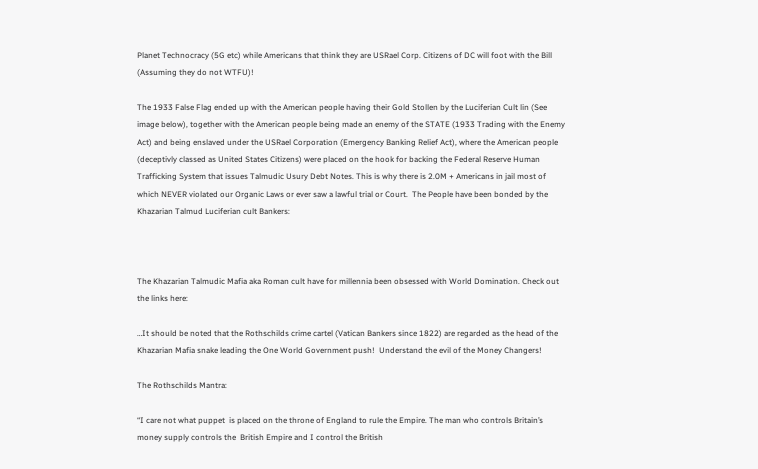Planet Technocracy (5G etc) while Americans that think they are USRael Corp. Citizens of DC will foot with the Bill (Assuming they do not WTFU)!

The 1933 False Flag ended up with the American people having their Gold Stollen by the Luciferian Cult lin (See image below), together with the American people being made an enemy of the STATE (1933 Trading with the Enemy Act) and being enslaved under the USRael Corporation (Emergency Banking Relief Act), where the American people (deceptivly classed as United States Citizens) were placed on the hook for backing the Federal Reserve Human Trafficking System that issues Talmudic Usury Debt Notes. This is why there is 2.0M + Americans in jail most of which NEVER violated our Organic Laws or ever saw a lawful trial or Court.  The People have been bonded by the Khazarian Talmud Luciferian cult Bankers:



The Khazarian Talmudic Mafia aka Roman cult have for millennia been obsessed with World Domination. Check out the links here:

…It should be noted that the Rothschilds crime cartel (Vatican Bankers since 1822) are regarded as the head of the Khazarian Mafia snake leading the One World Government push!  Understand the evil of the Money Changers!

The Rothschilds Mantra:

“I care not what puppet  is placed on the throne of England to rule the Empire. The man who controls Britain’s money supply controls the  British Empire and I control the British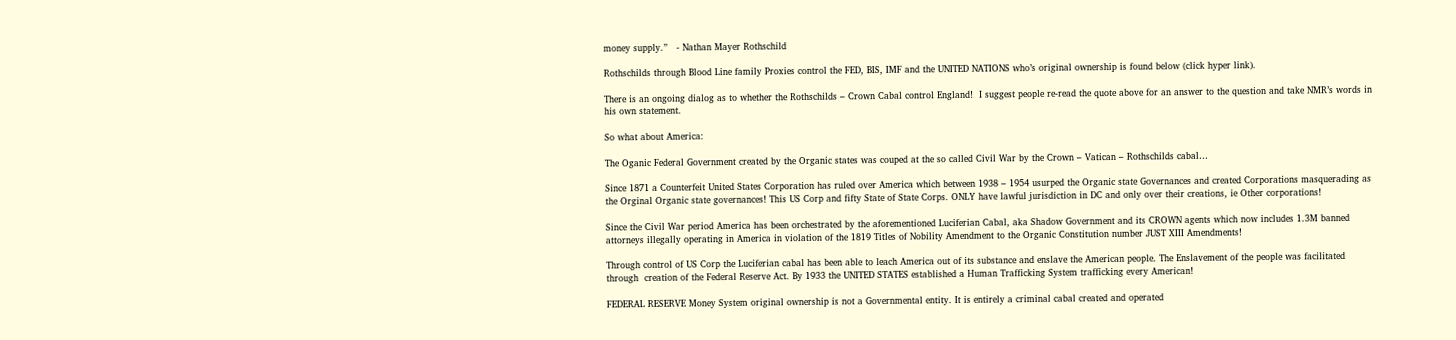money supply.”   - Nathan Mayer Rothschild

Rothschilds through Blood Line family Proxies control the FED, BIS, IMF and the UNITED NATIONS who’s original ownership is found below (click hyper link).

There is an ongoing dialog as to whether the Rothschilds – Crown Cabal control England!  I suggest people re-read the quote above for an answer to the question and take NMR’s words in his own statement.

So what about America:

The Oganic Federal Government created by the Organic states was couped at the so called Civil War by the Crown – Vatican – Rothschilds cabal…

Since 1871 a Counterfeit United States Corporation has ruled over America which between 1938 – 1954 usurped the Organic state Governances and created Corporations masquerading as the Orginal Organic state governances! This US Corp and fifty State of State Corps. ONLY have lawful jurisdiction in DC and only over their creations, ie Other corporations!

Since the Civil War period America has been orchestrated by the aforementioned Luciferian Cabal, aka Shadow Government and its CROWN agents which now includes 1.3M banned attorneys illegally operating in America in violation of the 1819 Titles of Nobility Amendment to the Organic Constitution number JUST XIII Amendments!

Through control of US Corp the Luciferian cabal has been able to leach America out of its substance and enslave the American people. The Enslavement of the people was facilitated through  creation of the Federal Reserve Act. By 1933 the UNITED STATES established a Human Trafficking System trafficking every American!

FEDERAL RESERVE Money System original ownership is not a Governmental entity. It is entirely a criminal cabal created and operated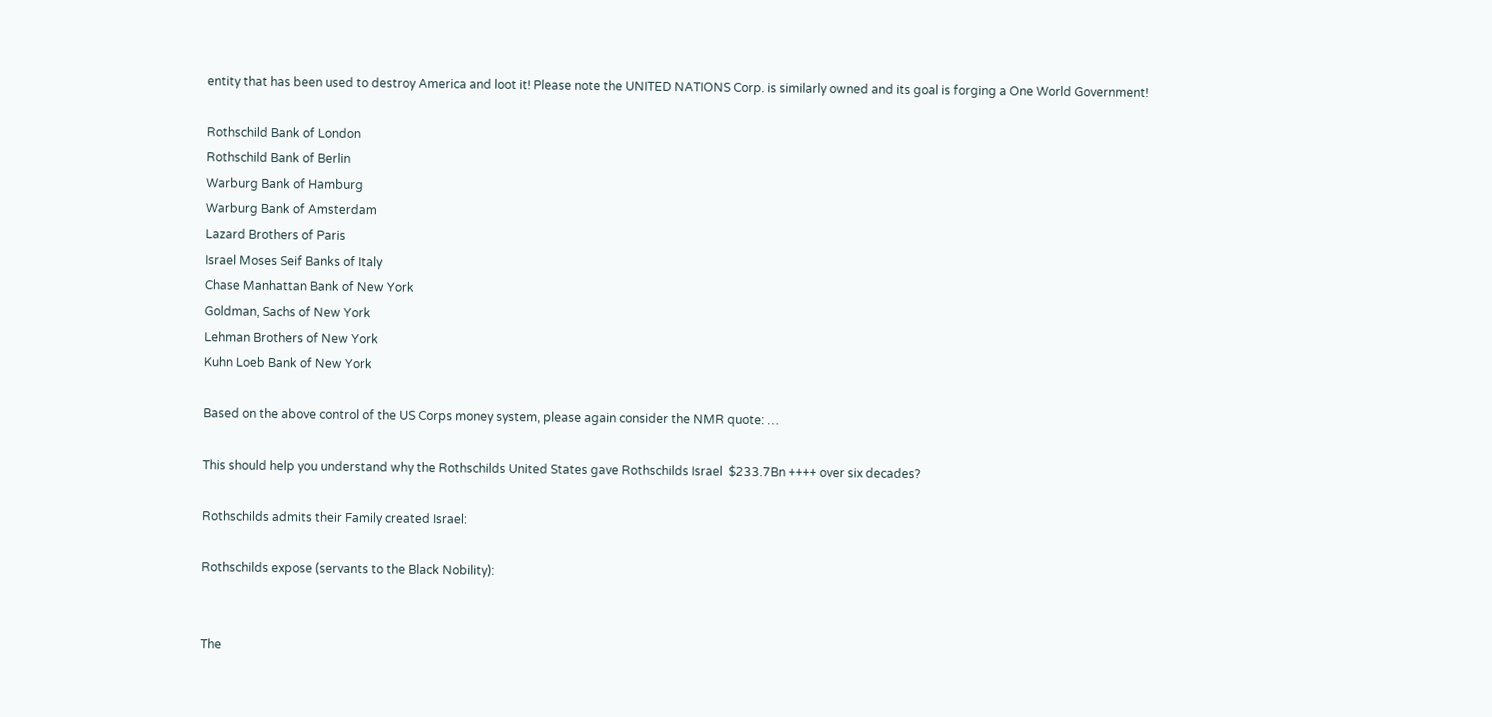entity that has been used to destroy America and loot it! Please note the UNITED NATIONS Corp. is similarly owned and its goal is forging a One World Government!

Rothschild Bank of London
Rothschild Bank of Berlin
Warburg Bank of Hamburg
Warburg Bank of Amsterdam
Lazard Brothers of Paris
Israel Moses Seif Banks of Italy
Chase Manhattan Bank of New York
Goldman, Sachs of New York
Lehman Brothers of New York
Kuhn Loeb Bank of New York

Based on the above control of the US Corps money system, please again consider the NMR quote: …

This should help you understand why the Rothschilds United States gave Rothschilds Israel  $233.7Bn ++++ over six decades?

Rothschilds admits their Family created Israel:

Rothschilds expose (servants to the Black Nobility):


The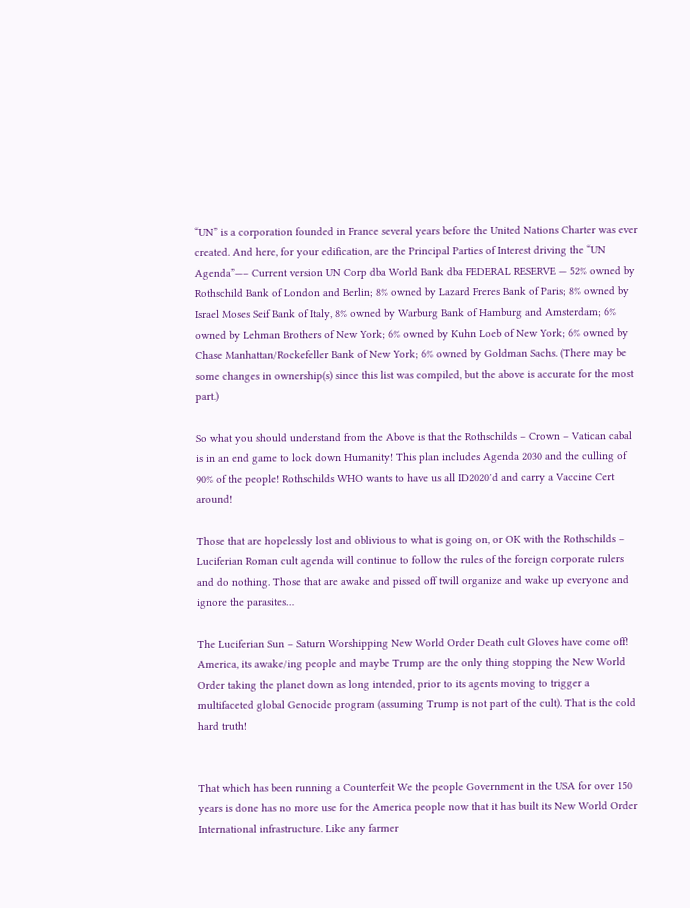“UN” is a corporation founded in France several years before the United Nations Charter was ever created. And here, for your edification, are the Principal Parties of Interest driving the “UN Agenda”—– Current version UN Corp dba World Bank dba FEDERAL RESERVE — 52% owned by Rothschild Bank of London and Berlin; 8% owned by Lazard Freres Bank of Paris; 8% owned by Israel Moses Seif Bank of Italy, 8% owned by Warburg Bank of Hamburg and Amsterdam; 6% owned by Lehman Brothers of New York; 6% owned by Kuhn Loeb of New York; 6% owned by Chase Manhattan/Rockefeller Bank of New York; 6% owned by Goldman Sachs. (There may be some changes in ownership(s) since this list was compiled, but the above is accurate for the most part.)

So what you should understand from the Above is that the Rothschilds – Crown – Vatican cabal is in an end game to lock down Humanity! This plan includes Agenda 2030 and the culling of 90% of the people! Rothschilds WHO wants to have us all ID2020′d and carry a Vaccine Cert around!

Those that are hopelessly lost and oblivious to what is going on, or OK with the Rothschilds – Luciferian Roman cult agenda will continue to follow the rules of the foreign corporate rulers and do nothing. Those that are awake and pissed off twill organize and wake up everyone and ignore the parasites…

The Luciferian Sun – Saturn Worshipping New World Order Death cult Gloves have come off! America, its awake/ing people and maybe Trump are the only thing stopping the New World Order taking the planet down as long intended, prior to its agents moving to trigger a multifaceted global Genocide program (assuming Trump is not part of the cult). That is the cold hard truth!


That which has been running a Counterfeit We the people Government in the USA for over 150 years is done has no more use for the America people now that it has built its New World Order International infrastructure. Like any farmer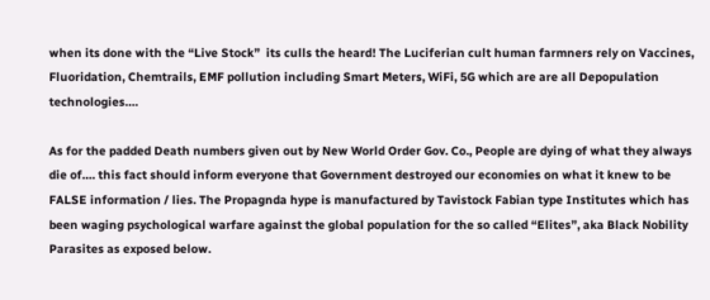when its done with the “Live Stock”  its culls the heard! The Luciferian cult human farmners rely on Vaccines, Fluoridation, Chemtrails, EMF pollution including Smart Meters, WiFi, 5G which are are all Depopulation technologies….

As for the padded Death numbers given out by New World Order Gov. Co., People are dying of what they always die of…. this fact should inform everyone that Government destroyed our economies on what it knew to be FALSE information / lies. The Propagnda hype is manufactured by Tavistock Fabian type Institutes which has been waging psychological warfare against the global population for the so called “Elites”, aka Black Nobility Parasites as exposed below.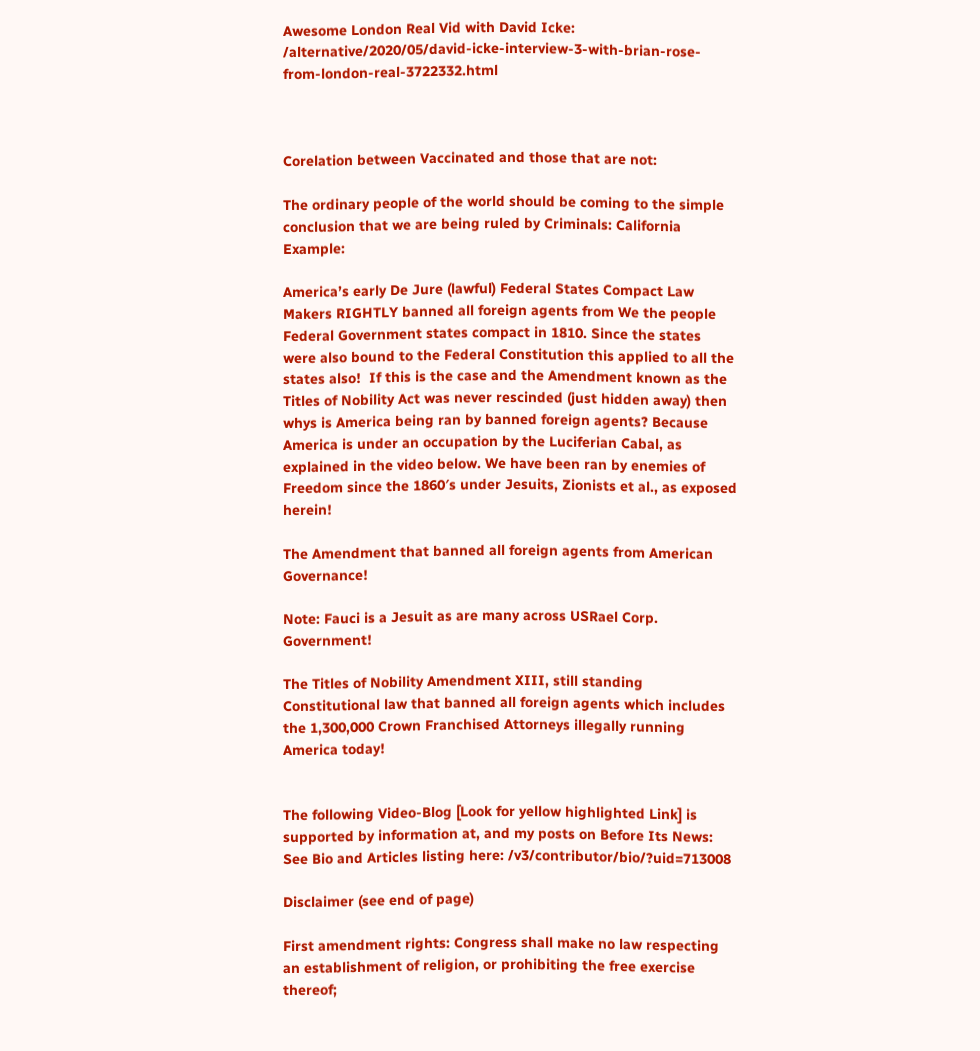Awesome London Real Vid with David Icke: /alternative/2020/05/david-icke-interview-3-with-brian-rose-from-london-real-3722332.html



Corelation between Vaccinated and those that are not:

The ordinary people of the world should be coming to the simple conclusion that we are being ruled by Criminals: California Example:

America’s early De Jure (lawful) Federal States Compact Law Makers RIGHTLY banned all foreign agents from We the people Federal Government states compact in 1810. Since the states were also bound to the Federal Constitution this applied to all the states also!  If this is the case and the Amendment known as the Titles of Nobility Act was never rescinded (just hidden away) then whys is America being ran by banned foreign agents? Because America is under an occupation by the Luciferian Cabal, as explained in the video below. We have been ran by enemies of Freedom since the 1860′s under Jesuits, Zionists et al., as exposed herein!

The Amendment that banned all foreign agents from American Governance!

Note: Fauci is a Jesuit as are many across USRael Corp. Government!

The Titles of Nobility Amendment XIII, still standing Constitutional law that banned all foreign agents which includes the 1,300,000 Crown Franchised Attorneys illegally running America today!


The following Video-Blog [Look for yellow highlighted Link] is supported by information at, and my posts on Before Its News: See Bio and Articles listing here: /v3/contributor/bio/?uid=713008

Disclaimer (see end of page)

First amendment rights: Congress shall make no law respecting an establishment of religion, or prohibiting the free exercise thereof;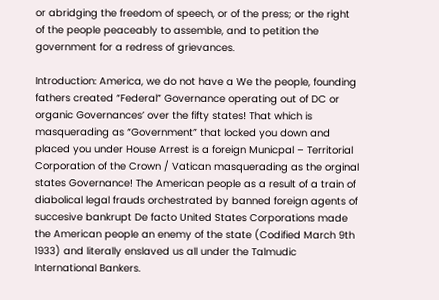or abridging the freedom of speech, or of the press; or the right of the people peaceably to assemble, and to petition the government for a redress of grievances.

Introduction: America, we do not have a We the people, founding fathers created “Federal” Governance operating out of DC or organic Governances’ over the fifty states! That which is masquerading as “Government” that locked you down and placed you under House Arrest is a foreign Municpal – Territorial Corporation of the Crown / Vatican masquerading as the orginal states Governance! The American people as a result of a train of diabolical legal frauds orchestrated by banned foreign agents of succesive bankrupt De facto United States Corporations made the American people an enemy of the state (Codified March 9th 1933) and literally enslaved us all under the Talmudic International Bankers.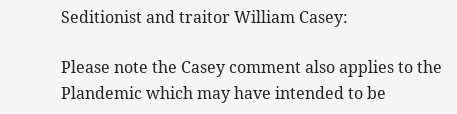Seditionist and traitor William Casey:

Please note the Casey comment also applies to the Plandemic which may have intended to be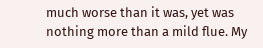much worse than it was, yet was nothing more than a mild flue. My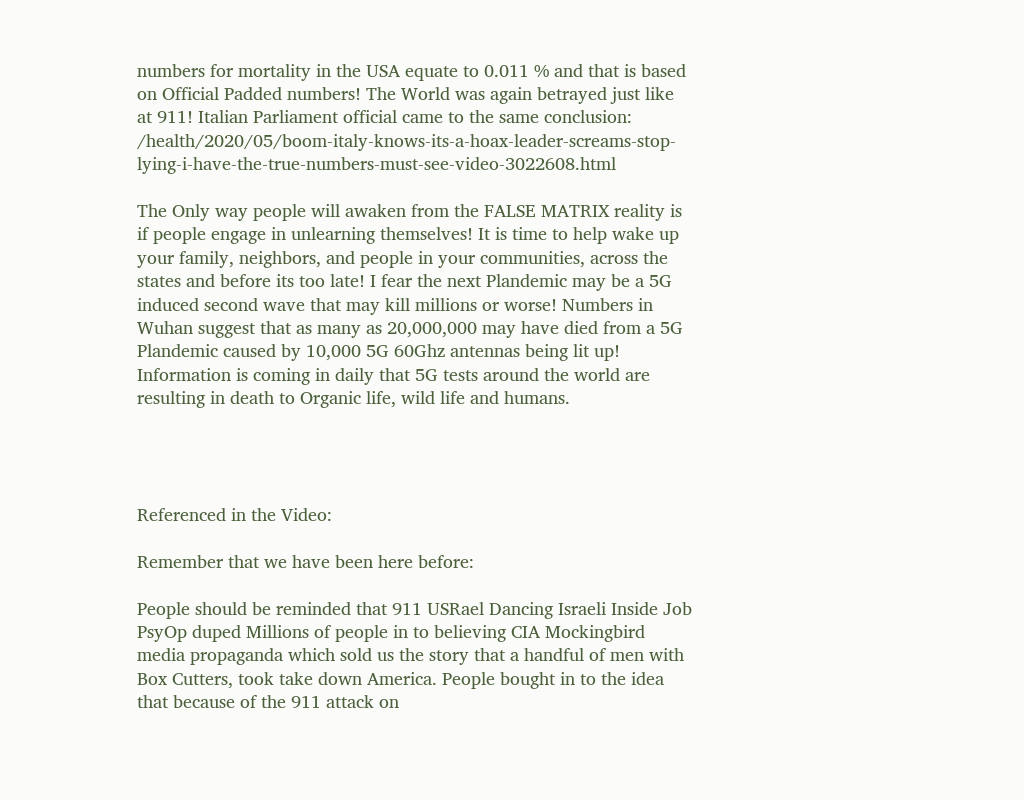numbers for mortality in the USA equate to 0.011 % and that is based on Official Padded numbers! The World was again betrayed just like at 911! Italian Parliament official came to the same conclusion: /health/2020/05/boom-italy-knows-its-a-hoax-leader-screams-stop-lying-i-have-the-true-numbers-must-see-video-3022608.html

The Only way people will awaken from the FALSE MATRIX reality is if people engage in unlearning themselves! It is time to help wake up your family, neighbors, and people in your communities, across the states and before its too late! I fear the next Plandemic may be a 5G induced second wave that may kill millions or worse! Numbers in Wuhan suggest that as many as 20,000,000 may have died from a 5G Plandemic caused by 10,000 5G 60Ghz antennas being lit up! Information is coming in daily that 5G tests around the world are resulting in death to Organic life, wild life and humans.




Referenced in the Video:

Remember that we have been here before:

People should be reminded that 911 USRael Dancing Israeli Inside Job PsyOp duped Millions of people in to believing CIA Mockingbird media propaganda which sold us the story that a handful of men with Box Cutters, took take down America. People bought in to the idea that because of the 911 attack on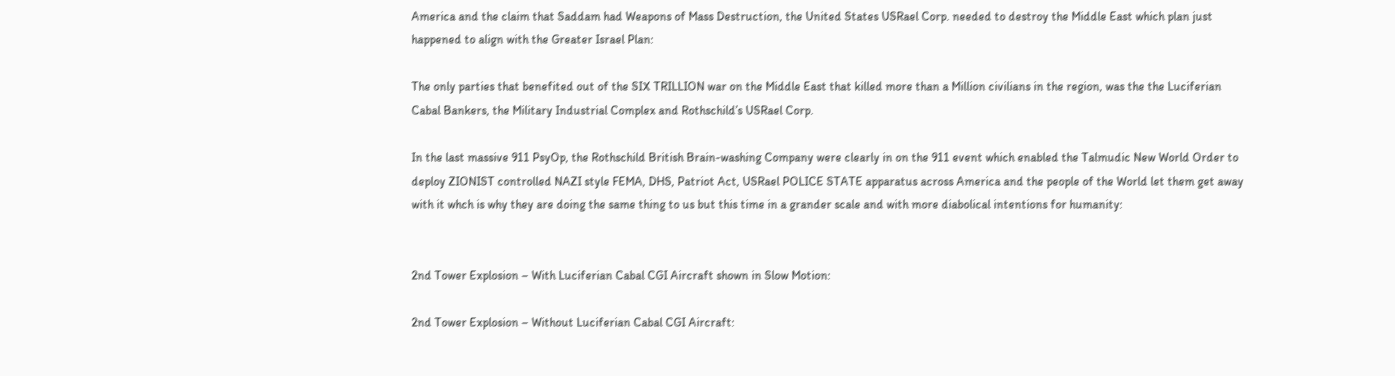America and the claim that Saddam had Weapons of Mass Destruction, the United States USRael Corp. needed to destroy the Middle East which plan just happened to align with the Greater Israel Plan:

The only parties that benefited out of the SIX TRILLION war on the Middle East that killed more than a Million civilians in the region, was the the Luciferian Cabal Bankers, the Military Industrial Complex and Rothschild’s USRael Corp.

In the last massive 911 PsyOp, the Rothschild British Brain-washing Company were clearly in on the 911 event which enabled the Talmudic New World Order to deploy ZIONIST controlled NAZI style FEMA, DHS, Patriot Act, USRael POLICE STATE apparatus across America and the people of the World let them get away with it whch is why they are doing the same thing to us but this time in a grander scale and with more diabolical intentions for humanity:


2nd Tower Explosion – With Luciferian Cabal CGI Aircraft shown in Slow Motion:

2nd Tower Explosion – Without Luciferian Cabal CGI Aircraft: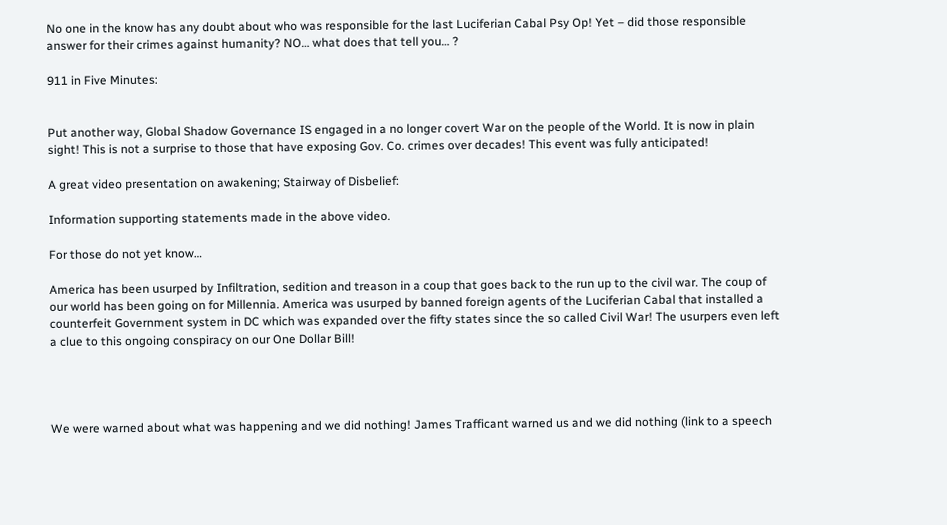No one in the know has any doubt about who was responsible for the last Luciferian Cabal Psy Op! Yet – did those responsible answer for their crimes against humanity? NO… what does that tell you… ?

911 in Five Minutes:


Put another way, Global Shadow Governance IS engaged in a no longer covert War on the people of the World. It is now in plain sight! This is not a surprise to those that have exposing Gov. Co. crimes over decades! This event was fully anticipated!

A great video presentation on awakening; Stairway of Disbelief:

Information supporting statements made in the above video.

For those do not yet know…

America has been usurped by Infiltration, sedition and treason in a coup that goes back to the run up to the civil war. The coup of our world has been going on for Millennia. America was usurped by banned foreign agents of the Luciferian Cabal that installed a counterfeit Government system in DC which was expanded over the fifty states since the so called Civil War! The usurpers even left a clue to this ongoing conspiracy on our One Dollar Bill!




We were warned about what was happening and we did nothing! James Trafficant warned us and we did nothing (link to a speech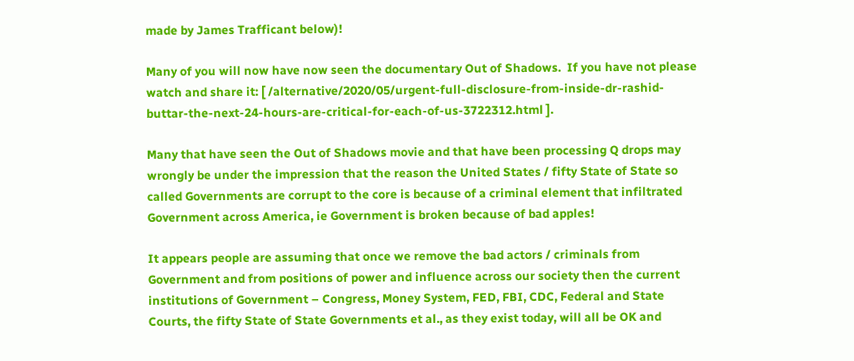made by James Trafficant below)!

Many of you will now have now seen the documentary Out of Shadows.  If you have not please watch and share it: [ /alternative/2020/05/urgent-full-disclosure-from-inside-dr-rashid-buttar-the-next-24-hours-are-critical-for-each-of-us-3722312.html ].

Many that have seen the Out of Shadows movie and that have been processing Q drops may wrongly be under the impression that the reason the United States / fifty State of State so called Governments are corrupt to the core is because of a criminal element that infiltrated Government across America, ie Government is broken because of bad apples!

It appears people are assuming that once we remove the bad actors / criminals from Government and from positions of power and influence across our society then the current institutions of Government – Congress, Money System, FED, FBI, CDC, Federal and State Courts, the fifty State of State Governments et al., as they exist today, will all be OK and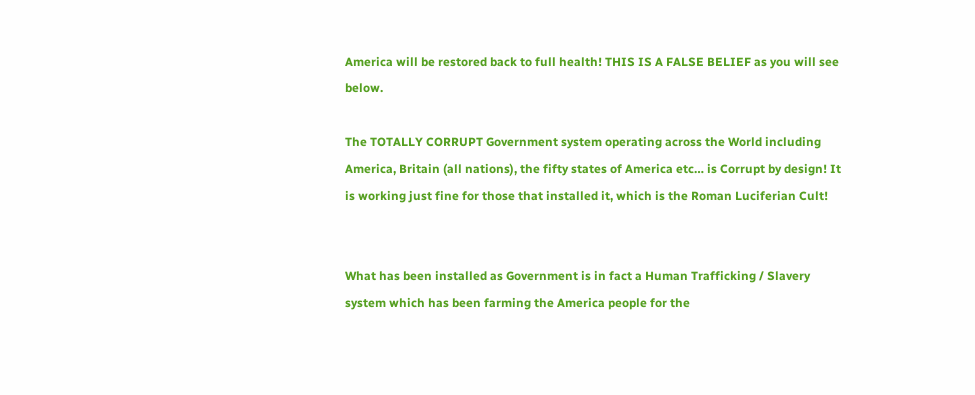America will be restored back to full health! THIS IS A FALSE BELIEF as you will see below.

The TOTALLY CORRUPT Government system operating across the World including America, Britain (all nations), the fifty states of America etc… is Corrupt by design! It is working just fine for those that installed it, which is the Roman Luciferian Cult!


What has been installed as Government is in fact a Human Trafficking / Slavery system which has been farming the America people for the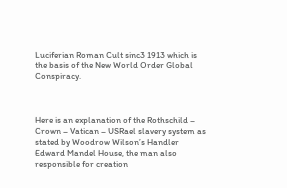Luciferian Roman Cult sinc3 1913 which is the basis of the New World Order Global Conspiracy.



Here is an explanation of the Rothschild – Crown – Vatican – USRael slavery system as stated by Woodrow Wilson’s Handler Edward Mandel House, the man also responsible for creation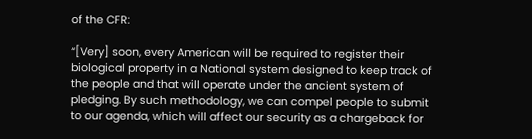of the CFR:

“[Very] soon, every American will be required to register their biological property in a National system designed to keep track of the people and that will operate under the ancient system of pledging. By such methodology, we can compel people to submit to our agenda, which will affect our security as a chargeback for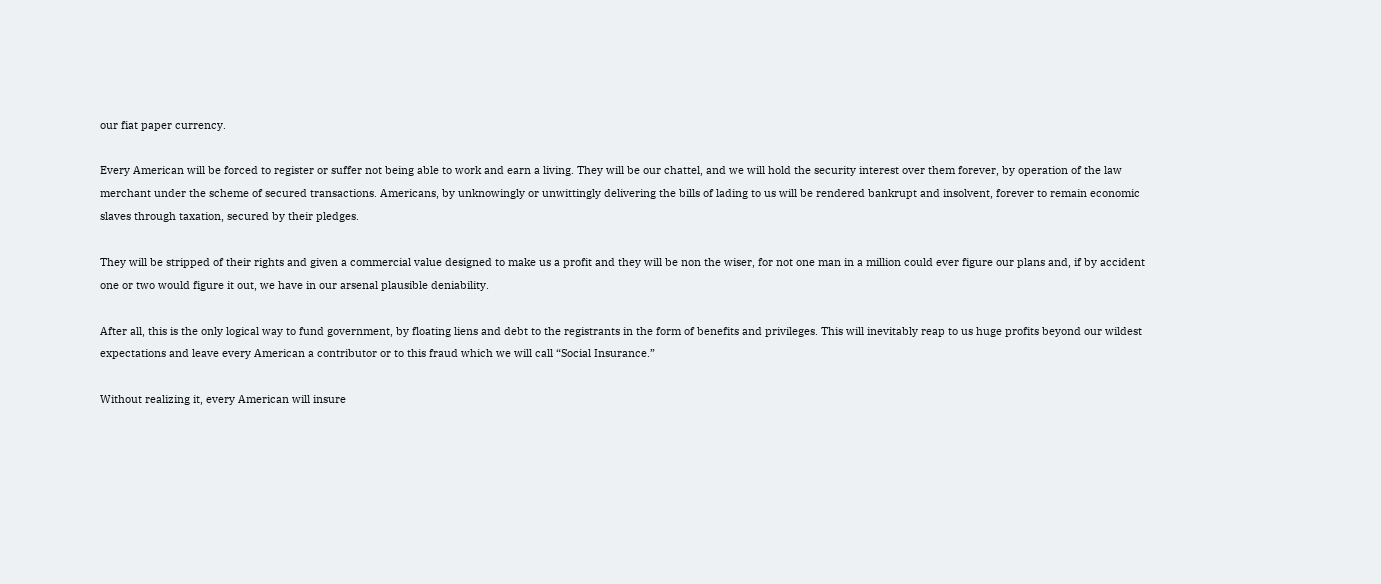our fiat paper currency.

Every American will be forced to register or suffer not being able to work and earn a living. They will be our chattel, and we will hold the security interest over them forever, by operation of the law merchant under the scheme of secured transactions. Americans, by unknowingly or unwittingly delivering the bills of lading to us will be rendered bankrupt and insolvent, forever to remain economic slaves through taxation, secured by their pledges.

They will be stripped of their rights and given a commercial value designed to make us a profit and they will be non the wiser, for not one man in a million could ever figure our plans and, if by accident one or two would figure it out, we have in our arsenal plausible deniability.

After all, this is the only logical way to fund government, by floating liens and debt to the registrants in the form of benefits and privileges. This will inevitably reap to us huge profits beyond our wildest expectations and leave every American a contributor or to this fraud which we will call “Social Insurance.”

Without realizing it, every American will insure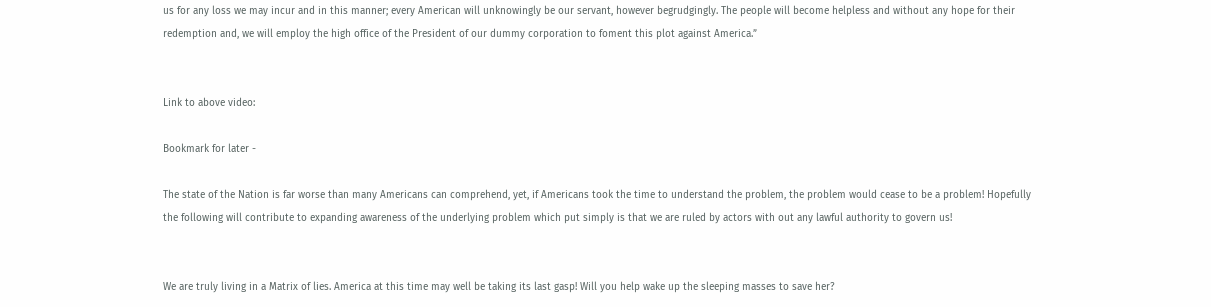us for any loss we may incur and in this manner; every American will unknowingly be our servant, however begrudgingly. The people will become helpless and without any hope for their redemption and, we will employ the high office of the President of our dummy corporation to foment this plot against America.”


Link to above video:

Bookmark for later -

The state of the Nation is far worse than many Americans can comprehend, yet, if Americans took the time to understand the problem, the problem would cease to be a problem! Hopefully the following will contribute to expanding awareness of the underlying problem which put simply is that we are ruled by actors with out any lawful authority to govern us!


We are truly living in a Matrix of lies. America at this time may well be taking its last gasp! Will you help wake up the sleeping masses to save her?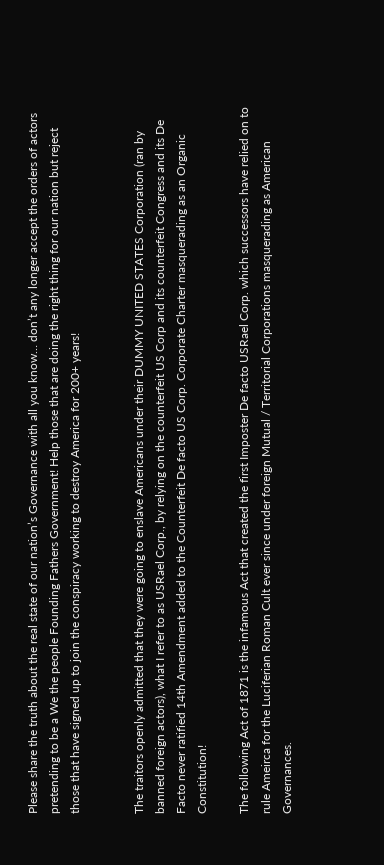Please share the truth about the real state of our nation’s Governance with all you know… don’t any longer accept the orders of actors pretending to be a We the people Founding Fathers Government! Help those that are doing the right thing for our nation but reject those that have signed up to join the conspiracy working to destroy America for 200+ years!


The traitors openly admitted that they were going to enslave Americans under their DUMMY UNITED STATES Corporation (ran by banned foreign actors), what I refer to as USRael Corp., by relying on the counterfeit US Corp and its counterfeit Congress and its De Facto never ratified 14th Amendment added to the Counterfeit De facto US Corp. Corporate Charter masquerading as an Organic Constitution!

The following Act of 1871 is the infamous Act that created the first Imposter De facto USRael Corp. which successors have relied on to rule Ameirca for the Luciferian Roman Cult ever since under foreign Mutual / Territorial Corporations masquerading as American Governances.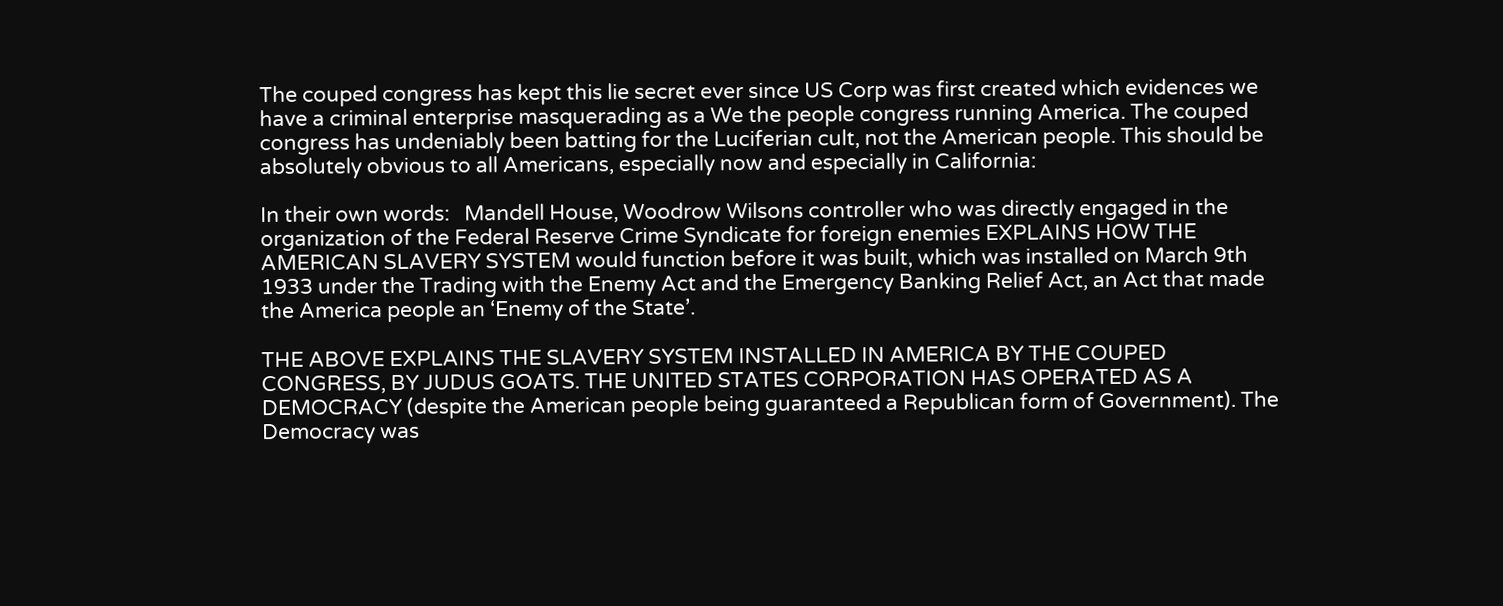The couped congress has kept this lie secret ever since US Corp was first created which evidences we have a criminal enterprise masquerading as a We the people congress running America. The couped congress has undeniably been batting for the Luciferian cult, not the American people. This should be absolutely obvious to all Americans, especially now and especially in California:

In their own words:   Mandell House, Woodrow Wilsons controller who was directly engaged in the organization of the Federal Reserve Crime Syndicate for foreign enemies EXPLAINS HOW THE AMERICAN SLAVERY SYSTEM would function before it was built, which was installed on March 9th 1933 under the Trading with the Enemy Act and the Emergency Banking Relief Act, an Act that made the America people an ‘Enemy of the State’.

THE ABOVE EXPLAINS THE SLAVERY SYSTEM INSTALLED IN AMERICA BY THE COUPED CONGRESS, BY JUDUS GOATS. THE UNITED STATES CORPORATION HAS OPERATED AS A DEMOCRACY (despite the American people being guaranteed a Republican form of Government). The Democracy was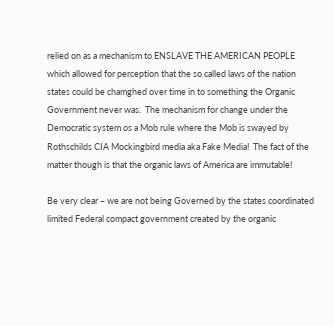relied on as a mechanism to ENSLAVE THE AMERICAN PEOPLE which allowed for perception that the so called laws of the nation states could be chamghed over time in to something the Organic Government never was.  The mechanism for change under the Democratic system os a Mob rule where the Mob is swayed by Rothschilds CIA Mockingbird media aka Fake Media!  The fact of the matter though is that the organic laws of America are immutable!

Be very clear – we are not being Governed by the states coordinated limited Federal compact government created by the organic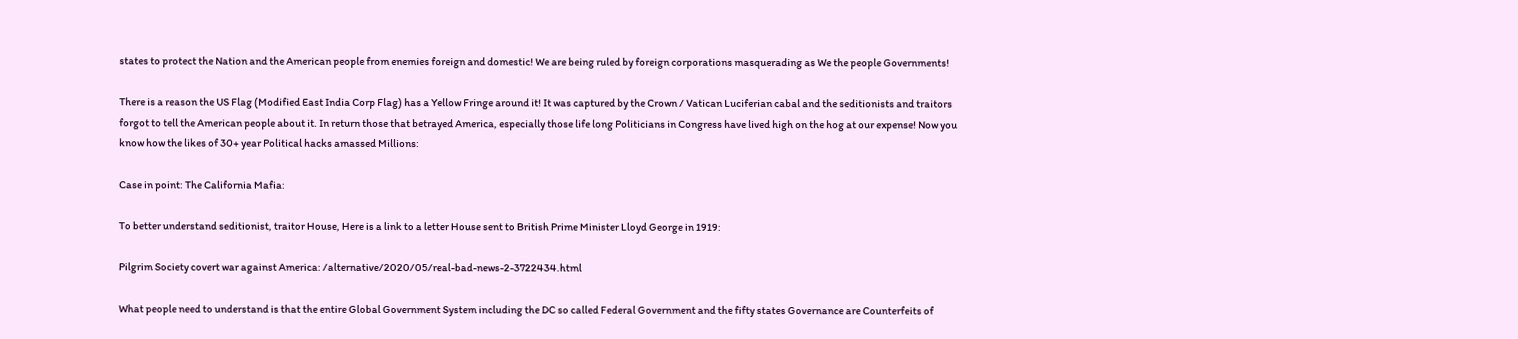states to protect the Nation and the American people from enemies foreign and domestic! We are being ruled by foreign corporations masquerading as We the people Governments!

There is a reason the US Flag (Modified East India Corp Flag) has a Yellow Fringe around it! It was captured by the Crown / Vatican Luciferian cabal and the seditionists and traitors forgot to tell the American people about it. In return those that betrayed America, especially those life long Politicians in Congress have lived high on the hog at our expense! Now you know how the likes of 30+ year Political hacks amassed Millions:

Case in point: The California Mafia:

To better understand seditionist, traitor House, Here is a link to a letter House sent to British Prime Minister Lloyd George in 1919:

Pilgrim Society covert war against America: /alternative/2020/05/real-bad-news-2-3722434.html

What people need to understand is that the entire Global Government System including the DC so called Federal Government and the fifty states Governance are Counterfeits of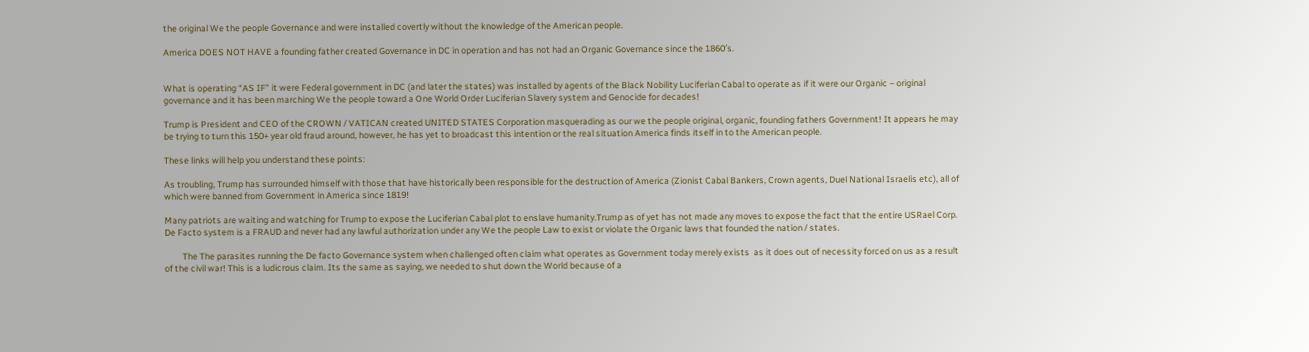the original We the people Governance and were installed covertly without the knowledge of the American people.

America DOES NOT HAVE a founding father created Governance in DC in operation and has not had an Organic Governance since the 1860′s.


What is operating “AS IF” it were Federal government in DC (and later the states) was installed by agents of the Black Nobility Luciferian Cabal to operate as if it were our Organic – original governance and it has been marching We the people toward a One World Order Luciferian Slavery system and Genocide for decades!

Trump is President and CEO of the CROWN / VATICAN created UNITED STATES Corporation masquerading as our we the people original, organic, founding fathers Government! It appears he may be trying to turn this 150+ year old fraud around, however, he has yet to broadcast this intention or the real situation America finds itself in to the American people.

These links will help you understand these points:

As troubling, Trump has surrounded himself with those that have historically been responsible for the destruction of America (Zionist Cabal Bankers, Crown agents, Duel National Israelis etc), all of which were banned from Government in America since 1819!

Many patriots are waiting and watching for Trump to expose the Luciferian Cabal plot to enslave humanity.Trump as of yet has not made any moves to expose the fact that the entire USRael Corp. De Facto system is a FRAUD and never had any lawful authorization under any We the people Law to exist or violate the Organic laws that founded the nation / states.

         The The parasites running the De facto Governance system when challenged often claim what operates as Government today merely exists  as it does out of necessity forced on us as a result of the civil war! This is a ludicrous claim. Its the same as saying, we needed to shut down the World because of a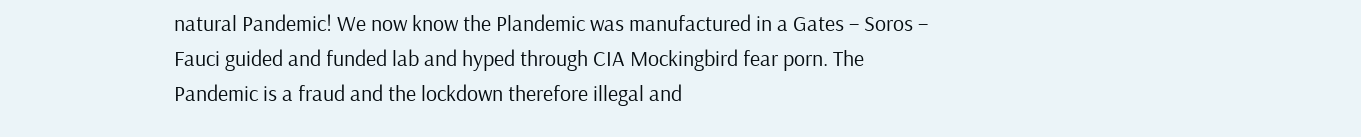natural Pandemic! We now know the Plandemic was manufactured in a Gates – Soros – Fauci guided and funded lab and hyped through CIA Mockingbird fear porn. The Pandemic is a fraud and the lockdown therefore illegal and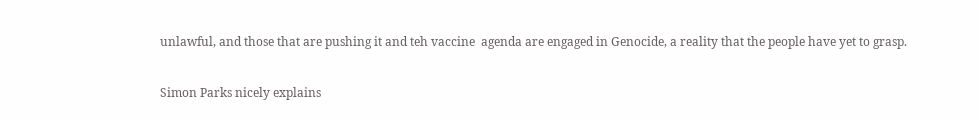unlawful, and those that are pushing it and teh vaccine  agenda are engaged in Genocide, a reality that the people have yet to grasp.

Simon Parks nicely explains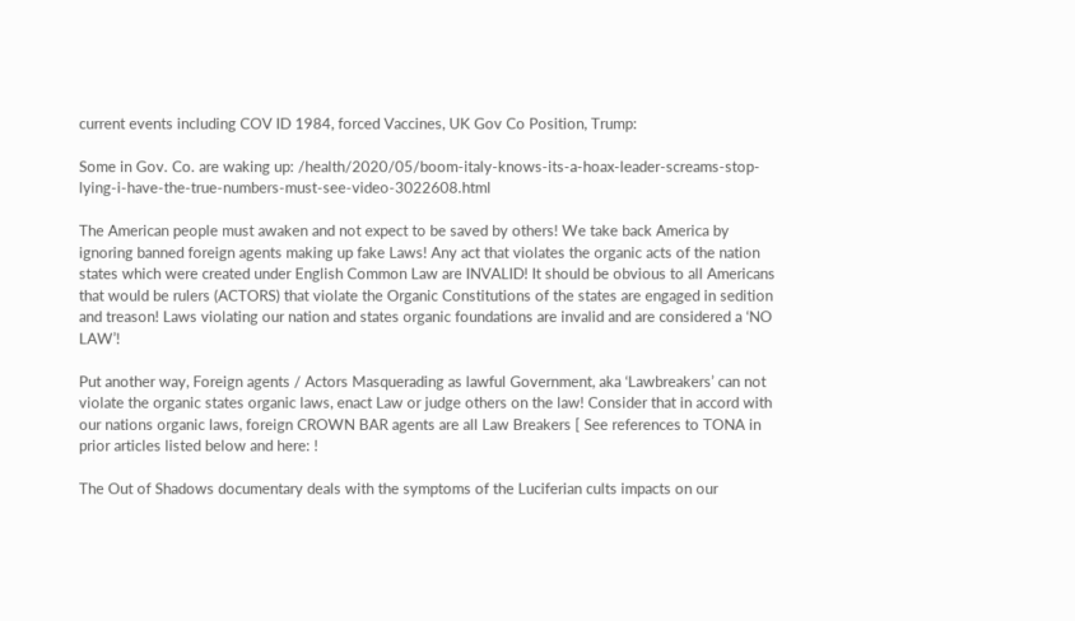current events including COV ID 1984, forced Vaccines, UK Gov Co Position, Trump:

Some in Gov. Co. are waking up: /health/2020/05/boom-italy-knows-its-a-hoax-leader-screams-stop-lying-i-have-the-true-numbers-must-see-video-3022608.html

The American people must awaken and not expect to be saved by others! We take back America by ignoring banned foreign agents making up fake Laws! Any act that violates the organic acts of the nation states which were created under English Common Law are INVALID! It should be obvious to all Americans that would be rulers (ACTORS) that violate the Organic Constitutions of the states are engaged in sedition and treason! Laws violating our nation and states organic foundations are invalid and are considered a ‘NO LAW’!

Put another way, Foreign agents / Actors Masquerading as lawful Government, aka ‘Lawbreakers’ can not violate the organic states organic laws, enact Law or judge others on the law! Consider that in accord with our nations organic laws, foreign CROWN BAR agents are all Law Breakers [ See references to TONA in prior articles listed below and here: !

The Out of Shadows documentary deals with the symptoms of the Luciferian cults impacts on our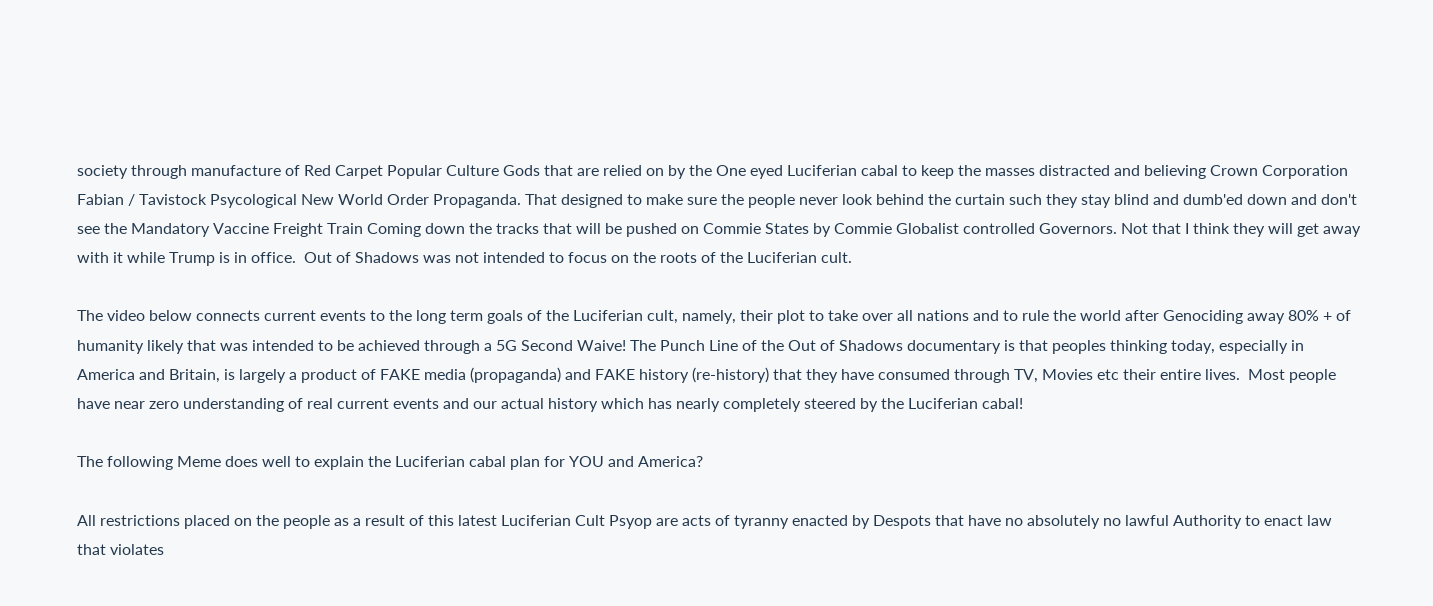society through manufacture of Red Carpet Popular Culture Gods that are relied on by the One eyed Luciferian cabal to keep the masses distracted and believing Crown Corporation Fabian / Tavistock Psycological New World Order Propaganda. That designed to make sure the people never look behind the curtain such they stay blind and dumb'ed down and don't see the Mandatory Vaccine Freight Train Coming down the tracks that will be pushed on Commie States by Commie Globalist controlled Governors. Not that I think they will get away with it while Trump is in office.  Out of Shadows was not intended to focus on the roots of the Luciferian cult.

The video below connects current events to the long term goals of the Luciferian cult, namely, their plot to take over all nations and to rule the world after Genociding away 80% + of humanity likely that was intended to be achieved through a 5G Second Waive! The Punch Line of the Out of Shadows documentary is that peoples thinking today, especially in America and Britain, is largely a product of FAKE media (propaganda) and FAKE history (re-history) that they have consumed through TV, Movies etc their entire lives.  Most people have near zero understanding of real current events and our actual history which has nearly completely steered by the Luciferian cabal!

The following Meme does well to explain the Luciferian cabal plan for YOU and America?

All restrictions placed on the people as a result of this latest Luciferian Cult Psyop are acts of tyranny enacted by Despots that have no absolutely no lawful Authority to enact law that violates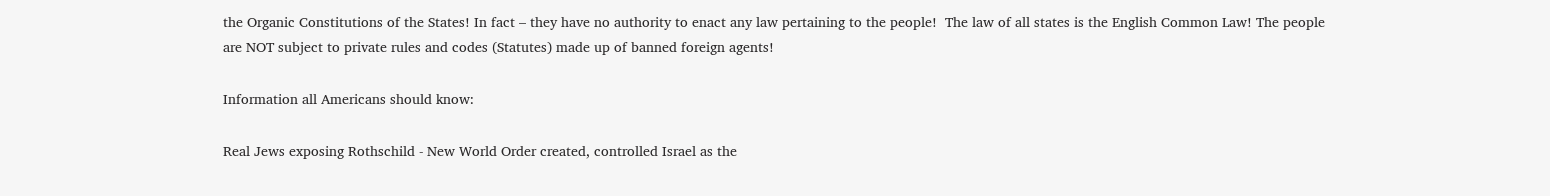the Organic Constitutions of the States! In fact – they have no authority to enact any law pertaining to the people!  The law of all states is the English Common Law! The people are NOT subject to private rules and codes (Statutes) made up of banned foreign agents!

Information all Americans should know:

Real Jews exposing Rothschild - New World Order created, controlled Israel as the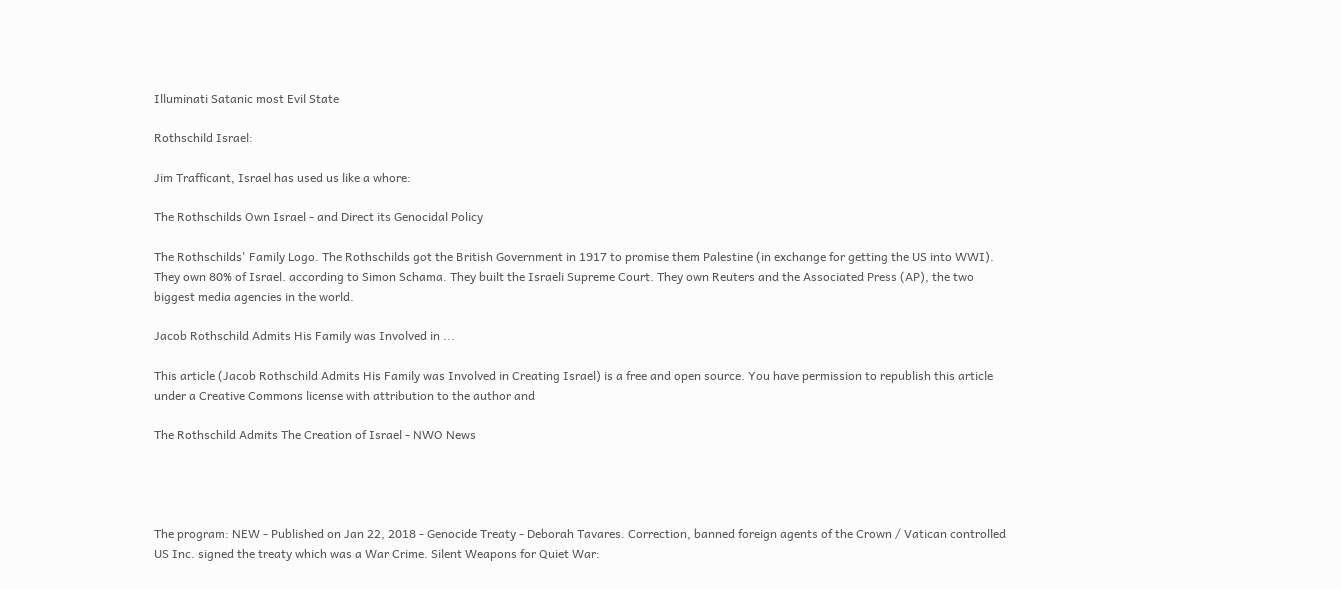Illuminati Satanic most Evil State

Rothschild Israel:

Jim Trafficant, Israel has used us like a whore:

The Rothschilds Own Israel - and Direct its Genocidal Policy

The Rothschilds' Family Logo. The Rothschilds got the British Government in 1917 to promise them Palestine (in exchange for getting the US into WWI). They own 80% of Israel. according to Simon Schama. They built the Israeli Supreme Court. They own Reuters and the Associated Press (AP), the two biggest media agencies in the world.

Jacob Rothschild Admits His Family was Involved in ...

This article (Jacob Rothschild Admits His Family was Involved in Creating Israel) is a free and open source. You have permission to republish this article under a Creative Commons license with attribution to the author and

The Rothschild Admits The Creation of Israel - NWO News




The program: NEW - Published on Jan 22, 2018 - Genocide Treaty - Deborah Tavares. Correction, banned foreign agents of the Crown / Vatican controlled US Inc. signed the treaty which was a War Crime. Silent Weapons for Quiet War: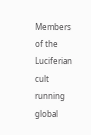Members of the Luciferian cult running global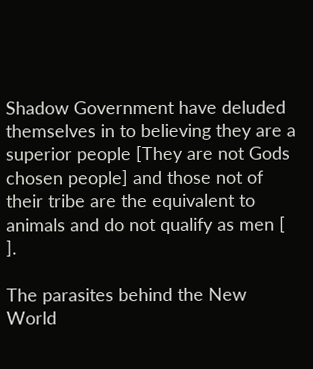Shadow Government have deluded themselves in to believing they are a superior people [They are not Gods chosen people] and those not of their tribe are the equivalent to animals and do not qualify as men [ ].

The parasites behind the New World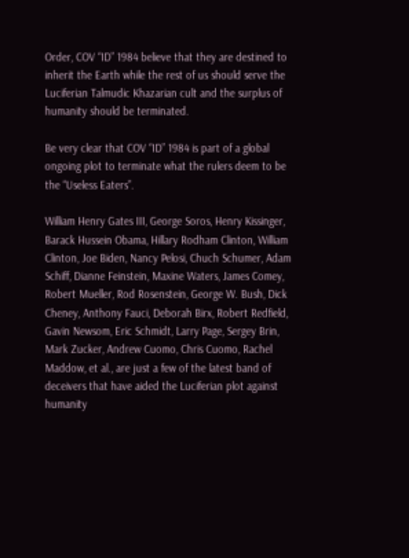Order, COV “ID” 1984 believe that they are destined to inherit the Earth while the rest of us should serve the Luciferian Talmudic Khazarian cult and the surplus of humanity should be terminated.

Be very clear that COV “ID” 1984 is part of a global ongoing plot to terminate what the rulers deem to be the “Useless Eaters”.

William Henry Gates III, George Soros, Henry Kissinger, Barack Hussein Obama, Hillary Rodham Clinton, William Clinton, Joe Biden, Nancy Pelosi, Chuch Schumer, Adam Schiff, Dianne Feinstein, Maxine Waters, James Comey, Robert Mueller, Rod Rosenstein, George W. Bush, Dick Cheney, Anthony Fauci, Deborah Birx, Robert Redfield, Gavin Newsom, Eric Schmidt, Larry Page, Sergey Brin, Mark Zucker, Andrew Cuomo, Chris Cuomo, Rachel Maddow, et al., are just a few of the latest band of deceivers that have aided the Luciferian plot against humanity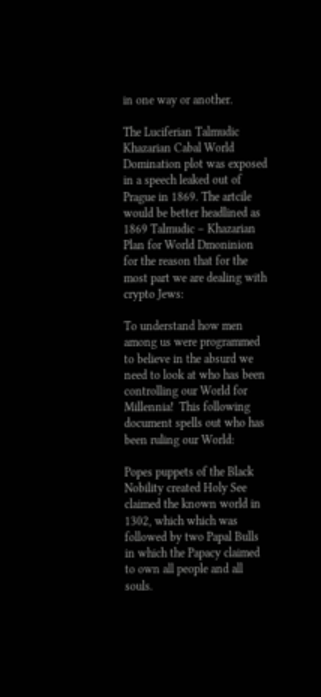in one way or another.

The Luciferian Talmudic Khazarian Cabal World Domination plot was exposed in a speech leaked out of Prague in 1869. The artcile would be better headlined as 1869 Talmudic – Khazarian Plan for World Dmoninion for the reason that for the most part we are dealing with crypto Jews:

To understand how men among us were programmed to believe in the absurd we need to look at who has been controlling our World for Millennia!  This following document spells out who has been ruling our World:

Popes puppets of the Black Nobility created Holy See claimed the known world in 1302, which which was followed by two Papal Bulls in which the Papacy claimed to own all people and all souls.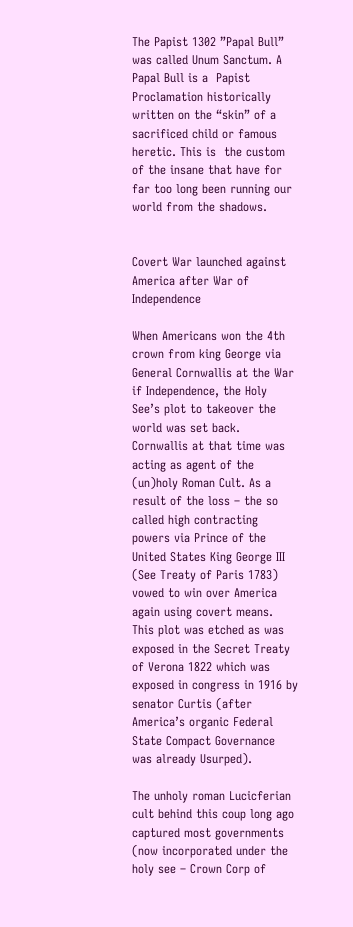The Papist 1302 ”Papal Bull” was called Unum Sanctum. A Papal Bull is a  Papist Proclamation historically written on the “skin” of a sacrificed child or famous heretic. This is  the custom of the insane that have for far too long been running our world from the shadows.


Covert War launched against America after War of Independence

When Americans won the 4th crown from king George via General Cornwallis at the War if Independence, the Holy See’s plot to takeover the world was set back. Cornwallis at that time was acting as agent of the (un)holy Roman Cult. As a result of the loss – the so called high contracting powers via Prince of the United States King George III (See Treaty of Paris 1783) vowed to win over America again using covert means. This plot was etched as was exposed in the Secret Treaty of Verona 1822 which was exposed in congress in 1916 by senator Curtis (after America’s organic Federal State Compact Governance was already Usurped).

The unholy roman Lucicferian cult behind this coup long ago captured most governments (now incorporated under the holy see – Crown Corp of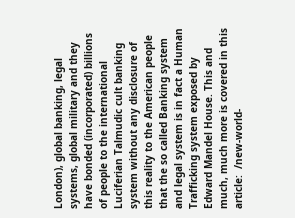London), global banking, legal systems, global military and they have bonded (incorporated) billions of people to the international Luciferian Talmudic cult banking system without any disclosure of this reality to the American people that the so called Banking system and legal system is in fact a Human Trafficking system exposed by Edward Mandel House. This and much, much more is covered in this article:  /new-world-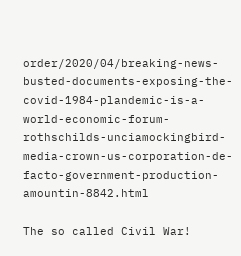order/2020/04/breaking-news-busted-documents-exposing-the-covid-1984-plandemic-is-a-world-economic-forum-rothschilds-unciamockingbird-media-crown-us-corporation-de-facto-government-production-amountin-8842.html

The so called Civil War!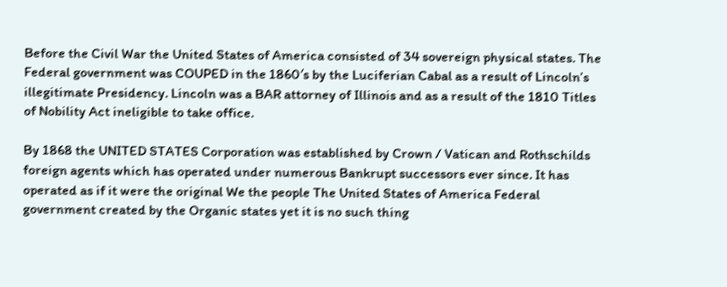Before the Civil War the United States of America consisted of 34 sovereign physical states. The Federal government was COUPED in the 1860′s by the Luciferian Cabal as a result of Lincoln’s illegitimate Presidency. Lincoln was a BAR attorney of Illinois and as a result of the 1810 Titles of Nobility Act ineligible to take office.

By 1868 the UNITED STATES Corporation was established by Crown / Vatican and Rothschilds foreign agents which has operated under numerous Bankrupt successors ever since. It has operated as if it were the original We the people The United States of America Federal government created by the Organic states yet it is no such thing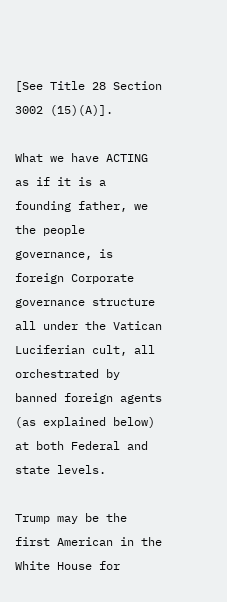[See Title 28 Section 3002 (15)(A)].

What we have ACTING as if it is a founding father, we the people governance, is foreign Corporate governance structure all under the Vatican Luciferian cult, all orchestrated by banned foreign agents (as explained below) at both Federal and state levels.

Trump may be the first American in the White House for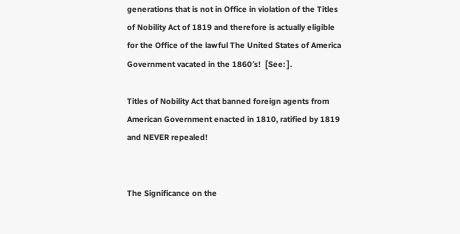generations that is not in Office in violation of the Titles of Nobility Act of 1819 and therefore is actually eligible for the Office of the lawful The United States of America Government vacated in the 1860′s!  [See: ].

Titles of Nobility Act that banned foreign agents from American Government enacted in 1810, ratified by 1819 and NEVER repealed!


The Significance on the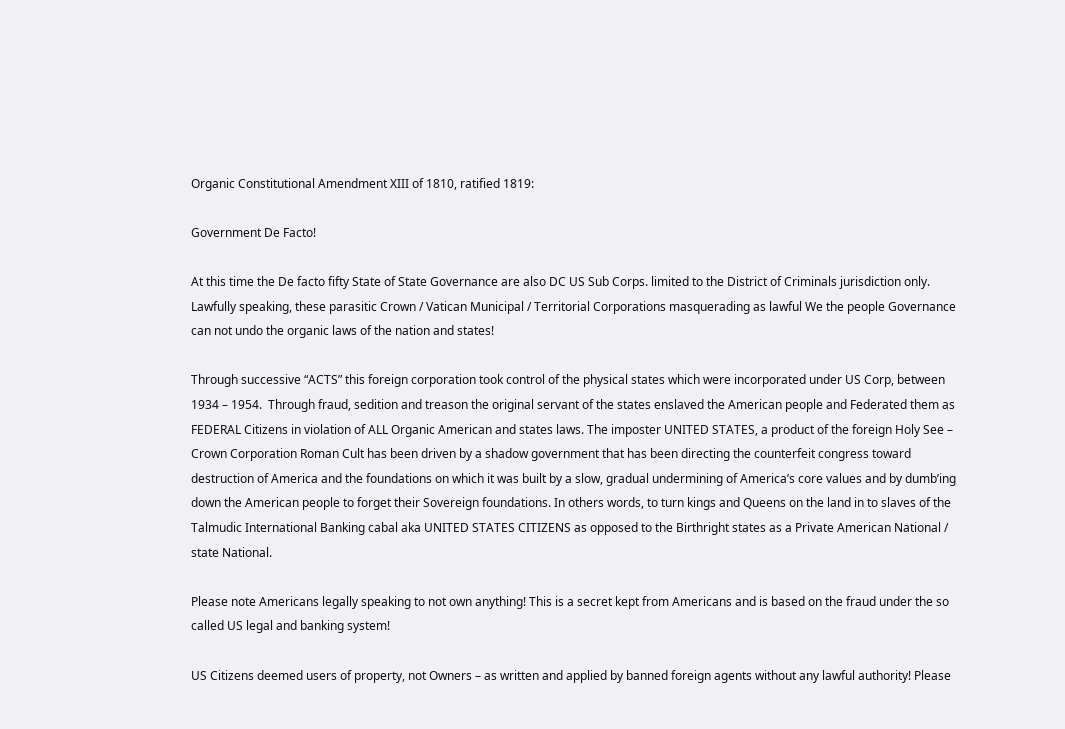Organic Constitutional Amendment XIII of 1810, ratified 1819:

Government De Facto!

At this time the De facto fifty State of State Governance are also DC US Sub Corps. limited to the District of Criminals jurisdiction only. Lawfully speaking, these parasitic Crown / Vatican Municipal / Territorial Corporations masquerading as lawful We the people Governance can not undo the organic laws of the nation and states!

Through successive “ACTS” this foreign corporation took control of the physical states which were incorporated under US Corp, between 1934 – 1954.  Through fraud, sedition and treason the original servant of the states enslaved the American people and Federated them as FEDERAL Citizens in violation of ALL Organic American and states laws. The imposter UNITED STATES, a product of the foreign Holy See – Crown Corporation Roman Cult has been driven by a shadow government that has been directing the counterfeit congress toward destruction of America and the foundations on which it was built by a slow, gradual undermining of America’s core values and by dumb’ing down the American people to forget their Sovereign foundations. In others words, to turn kings and Queens on the land in to slaves of the Talmudic International Banking cabal aka UNITED STATES CITIZENS as opposed to the Birthright states as a Private American National / state National.

Please note Americans legally speaking to not own anything! This is a secret kept from Americans and is based on the fraud under the so called US legal and banking system!

US Citizens deemed users of property, not Owners – as written and applied by banned foreign agents without any lawful authority! Please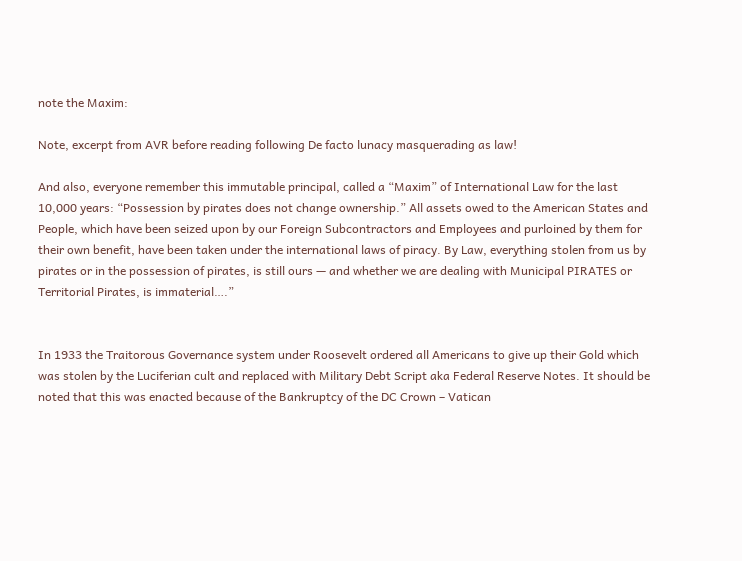note the Maxim:

Note, excerpt from AVR before reading following De facto lunacy masquerading as law!

And also, everyone remember this immutable principal, called a “Maxim” of International Law for the last 10,000 years: “Possession by pirates does not change ownership.” All assets owed to the American States and People, which have been seized upon by our Foreign Subcontractors and Employees and purloined by them for their own benefit, have been taken under the international laws of piracy. By Law, everything stolen from us by pirates or in the possession of pirates, is still ours — and whether we are dealing with Municipal PIRATES or Territorial Pirates, is immaterial….”


In 1933 the Traitorous Governance system under Roosevelt ordered all Americans to give up their Gold which was stolen by the Luciferian cult and replaced with Military Debt Script aka Federal Reserve Notes. It should be noted that this was enacted because of the Bankruptcy of the DC Crown – Vatican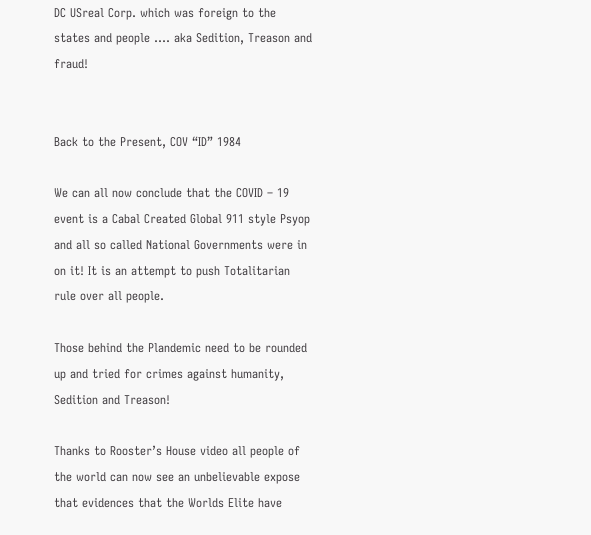DC USreal Corp. which was foreign to the states and people …. aka Sedition, Treason and fraud!


Back to the Present, COV “ID” 1984

We can all now conclude that the COVID – 19 event is a Cabal Created Global 911 style Psyop and all so called National Governments were in on it! It is an attempt to push Totalitarian rule over all people.

Those behind the Plandemic need to be rounded up and tried for crimes against humanity, Sedition and Treason!

Thanks to Rooster’s House video all people of the world can now see an unbelievable expose that evidences that the Worlds Elite have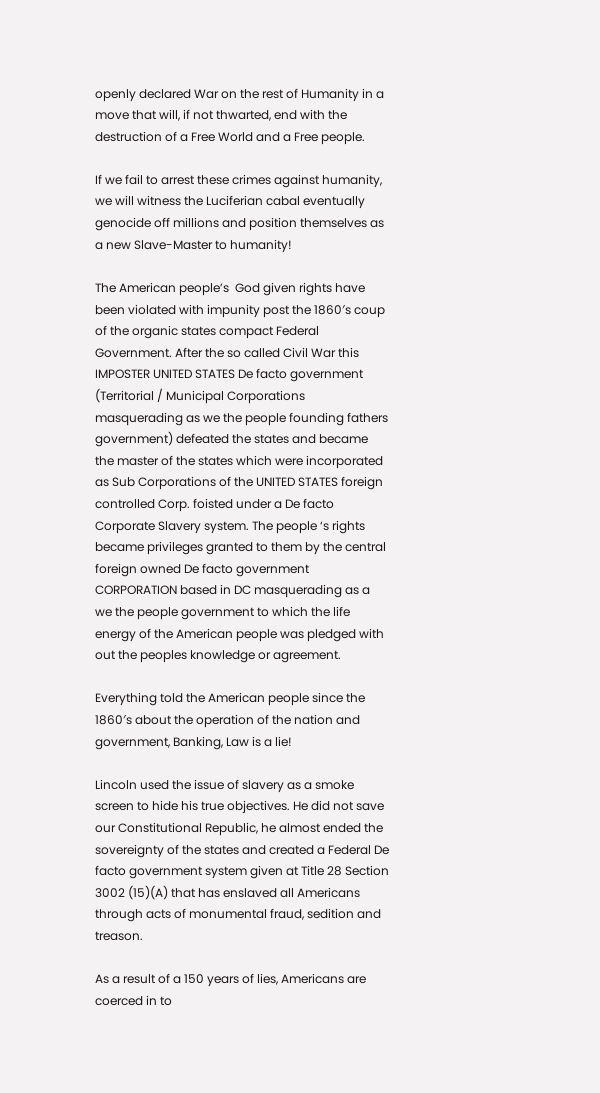openly declared War on the rest of Humanity in a move that will, if not thwarted, end with the destruction of a Free World and a Free people.

If we fail to arrest these crimes against humanity, we will witness the Luciferian cabal eventually genocide off millions and position themselves as a new Slave-Master to humanity!

The American people’s  God given rights have been violated with impunity post the 1860′s coup of the organic states compact Federal Government. After the so called Civil War this IMPOSTER UNITED STATES De facto government (Territorial / Municipal Corporations masquerading as we the people founding fathers government) defeated the states and became the master of the states which were incorporated as Sub Corporations of the UNITED STATES foreign controlled Corp. foisted under a De facto Corporate Slavery system. The people ‘s rights became privileges granted to them by the central foreign owned De facto government CORPORATION based in DC masquerading as a we the people government to which the life energy of the American people was pledged with out the peoples knowledge or agreement.

Everything told the American people since the 1860′s about the operation of the nation and government, Banking, Law is a lie!

Lincoln used the issue of slavery as a smoke screen to hide his true objectives. He did not save our Constitutional Republic, he almost ended the sovereignty of the states and created a Federal De facto government system given at Title 28 Section 3002 (15)(A) that has enslaved all Americans through acts of monumental fraud, sedition and treason.

As a result of a 150 years of lies, Americans are coerced in to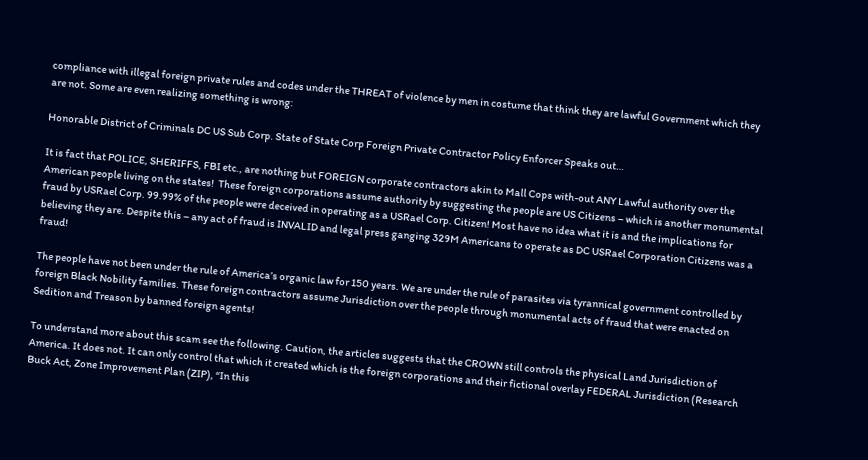compliance with illegal foreign private rules and codes under the THREAT of violence by men in costume that think they are lawful Government which they are not. Some are even realizing something is wrong:

Honorable District of Criminals DC US Sub Corp. State of State Corp Foreign Private Contractor Policy Enforcer Speaks out…

It is fact that POLICE, SHERIFFS, FBI etc., are nothing but FOREIGN corporate contractors akin to Mall Cops with-out ANY Lawful authority over the American people living on the states!  These foreign corporations assume authority by suggesting the people are US Citizens – which is another monumental fraud by USRael Corp. 99.99% of the people were deceived in operating as a USRael Corp. Citizen! Most have no idea what it is and the implications for believing they are. Despite this – any act of fraud is INVALID and legal press ganging 329M Americans to operate as DC USRael Corporation Citizens was a fraud!

The people have not been under the rule of America’s organic law for 150 years. We are under the rule of parasites via tyrannical government controlled by foreign Black Nobility families. These foreign contractors assume Jurisdiction over the people through monumental acts of fraud that were enacted on Sedition and Treason by banned foreign agents!

To understand more about this scam see the following. Caution, the articles suggests that the CROWN still controls the physical Land Jurisdiction of America. It does not. It can only control that which it created which is the foreign corporations and their fictional overlay FEDERAL Jurisdiction (Research Buck Act, Zone Improvement Plan (ZIP), “In this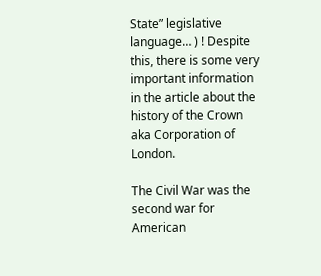State” legislative language… ) ! Despite this, there is some very important information in the article about the history of the Crown aka Corporation of London.

The Civil War was the second war for American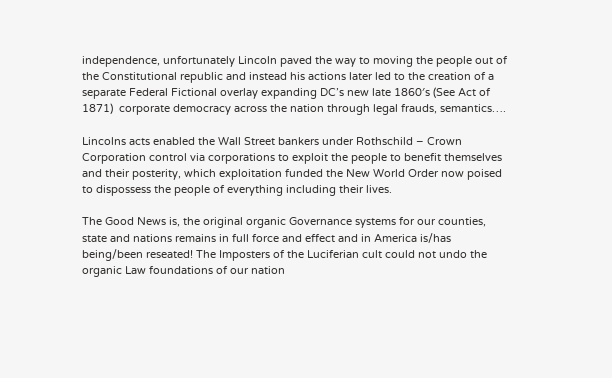independence, unfortunately Lincoln paved the way to moving the people out of the Constitutional republic and instead his actions later led to the creation of a separate Federal Fictional overlay expanding DC’s new late 1860′s (See Act of 1871)  corporate democracy across the nation through legal frauds, semantics….

Lincolns acts enabled the Wall Street bankers under Rothschild – Crown Corporation control via corporations to exploit the people to benefit themselves and their posterity, which exploitation funded the New World Order now poised to dispossess the people of everything including their lives.

The Good News is, the original organic Governance systems for our counties, state and nations remains in full force and effect and in America is/has being/been reseated! The Imposters of the Luciferian cult could not undo the organic Law foundations of our nation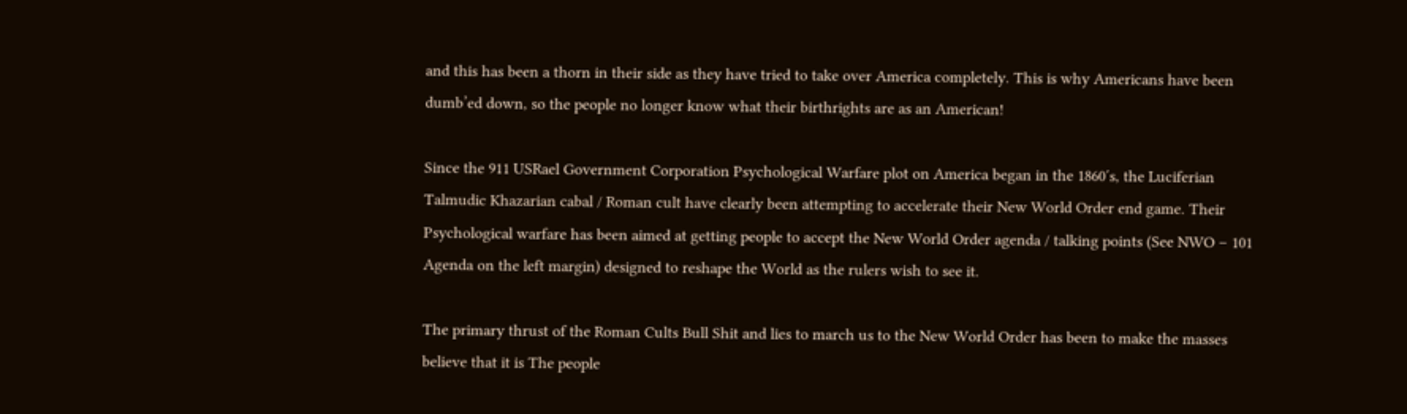and this has been a thorn in their side as they have tried to take over America completely. This is why Americans have been dumb’ed down, so the people no longer know what their birthrights are as an American!

Since the 911 USRael Government Corporation Psychological Warfare plot on America began in the 1860′s, the Luciferian Talmudic Khazarian cabal / Roman cult have clearly been attempting to accelerate their New World Order end game. Their Psychological warfare has been aimed at getting people to accept the New World Order agenda / talking points (See NWO – 101 Agenda on the left margin) designed to reshape the World as the rulers wish to see it.

The primary thrust of the Roman Cults Bull Shit and lies to march us to the New World Order has been to make the masses believe that it is The people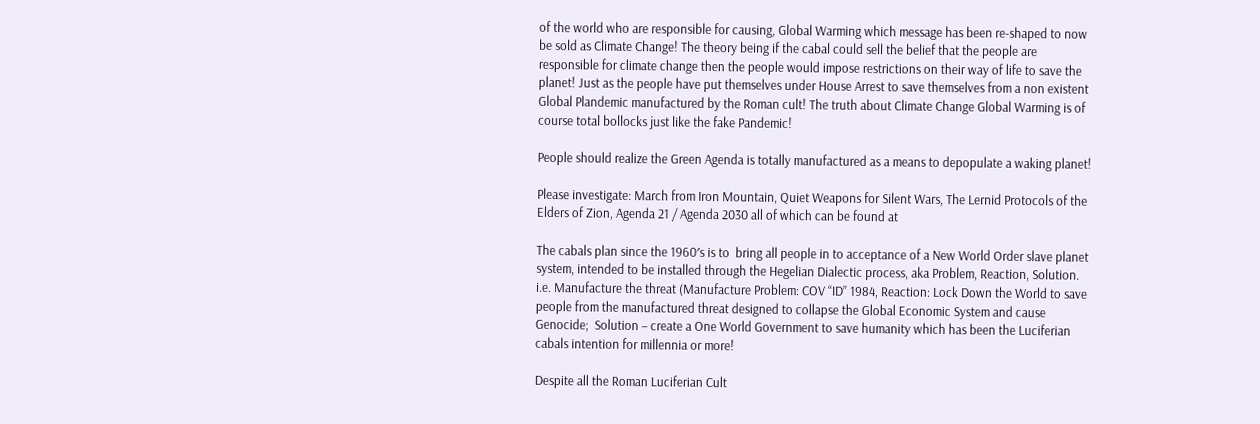of the world who are responsible for causing, Global Warming which message has been re-shaped to now be sold as Climate Change! The theory being if the cabal could sell the belief that the people are responsible for climate change then the people would impose restrictions on their way of life to save the planet! Just as the people have put themselves under House Arrest to save themselves from a non existent Global Plandemic manufactured by the Roman cult! The truth about Climate Change Global Warming is of course total bollocks just like the fake Pandemic!

People should realize the Green Agenda is totally manufactured as a means to depopulate a waking planet!

Please investigate: March from Iron Mountain, Quiet Weapons for Silent Wars, The Lernid Protocols of the Elders of Zion, Agenda 21 / Agenda 2030 all of which can be found at

The cabals plan since the 1960′s is to  bring all people in to acceptance of a New World Order slave planet system, intended to be installed through the Hegelian Dialectic process, aka Problem, Reaction, Solution.  i.e. Manufacture the threat (Manufacture Problem: COV “ID” 1984, Reaction: Lock Down the World to save people from the manufactured threat designed to collapse the Global Economic System and cause Genocide;  Solution – create a One World Government to save humanity which has been the Luciferian cabals intention for millennia or more!

Despite all the Roman Luciferian Cult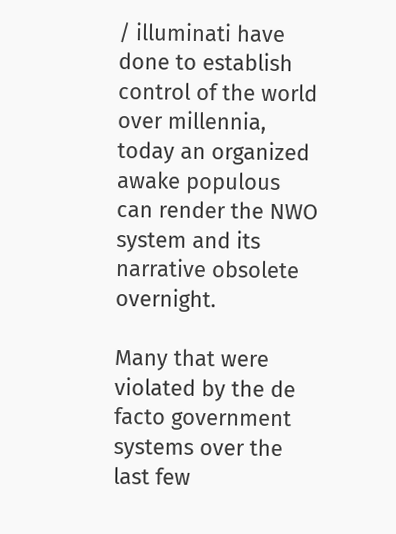/ illuminati have done to establish control of the world over millennia, today an organized awake populous can render the NWO system and its narrative obsolete overnight.

Many that were violated by the de facto government systems over the last few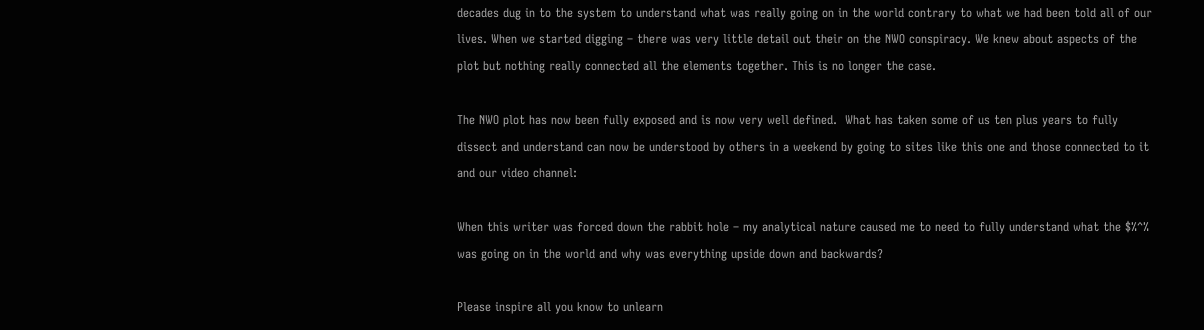decades dug in to the system to understand what was really going on in the world contrary to what we had been told all of our lives. When we started digging – there was very little detail out their on the NWO conspiracy. We knew about aspects of the plot but nothing really connected all the elements together. This is no longer the case.

The NWO plot has now been fully exposed and is now very well defined.  What has taken some of us ten plus years to fully dissect and understand can now be understood by others in a weekend by going to sites like this one and those connected to it and our video channel:

When this writer was forced down the rabbit hole – my analytical nature caused me to need to fully understand what the $%^% was going on in the world and why was everything upside down and backwards?

Please inspire all you know to unlearn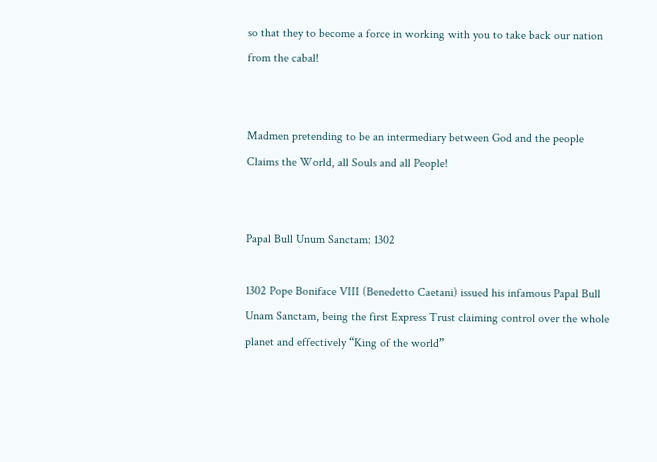so that they to become a force in working with you to take back our nation from the cabal!


Madmen pretending to be an intermediary between God and the people Claims the World, all Souls and all People!


Papal Bull Unum Sanctam: 1302

1302 Pope Boniface VIII (Benedetto Caetani) issued his infamous Papal Bull Unam Sanctam, being the first Express Trust claiming control over the whole planet and effectively “King of the world”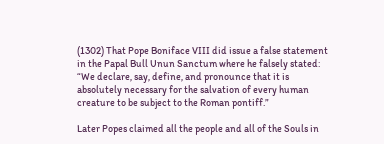(1302) That Pope Boniface VIII did issue a false statement in the Papal Bull Unun Sanctum where he falsely stated: “We declare, say, define, and pronounce that it is absolutely necessary for the salvation of every human creature to be subject to the Roman pontiff.”

Later Popes claimed all the people and all of the Souls in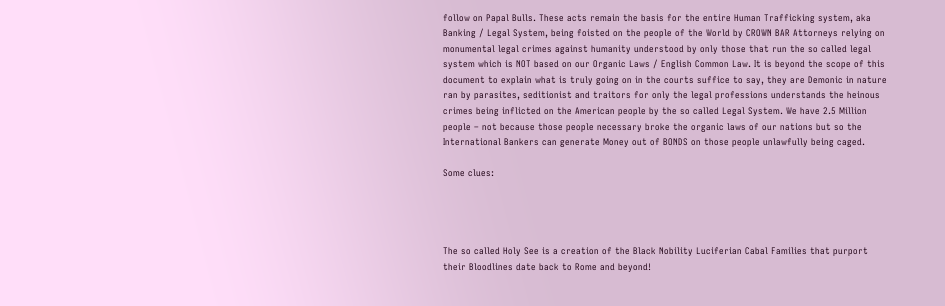follow on Papal Bulls. These acts remain the basis for the entire Human Trafficking system, aka Banking / Legal System, being foisted on the people of the World by CROWN BAR Attorneys relying on monumental legal crimes against humanity understood by only those that run the so called legal system which is NOT based on our Organic Laws / English Common Law. It is beyond the scope of this document to explain what is truly going on in the courts suffice to say, they are Demonic in nature ran by parasites, seditionist and traitors for only the legal professions understands the heinous crimes being inflicted on the American people by the so called Legal System. We have 2.5 Million people – not because those people necessary broke the organic laws of our nations but so the International Bankers can generate Money out of BONDS on those people unlawfully being caged.

Some clues:




The so called Holy See is a creation of the Black Nobility Luciferian Cabal Families that purport their Bloodlines date back to Rome and beyond!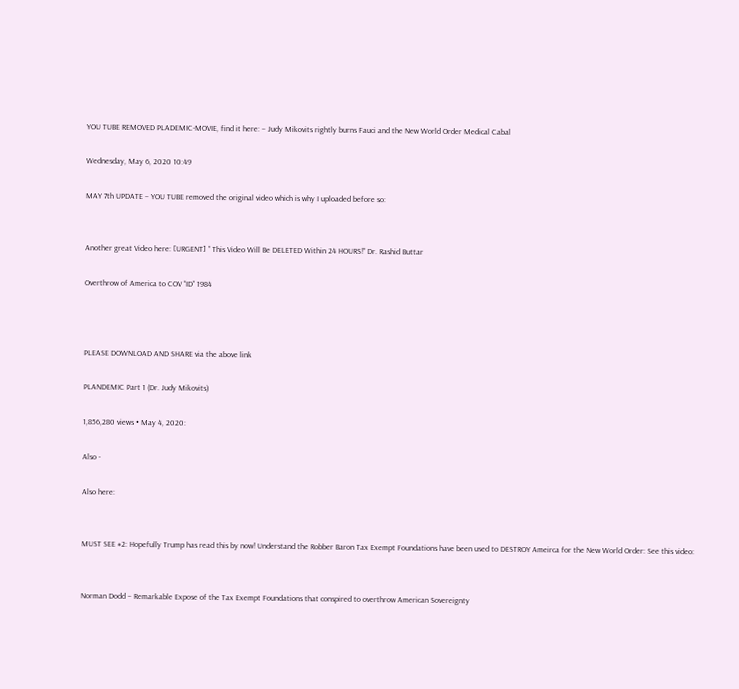YOU TUBE REMOVED PLADEMIC-MOVIE, find it here: – Judy Mikovits rightly burns Fauci and the New World Order Medical Cabal

Wednesday, May 6, 2020 10:49

MAY 7th UPDATE – YOU TUBE removed the original video which is why I uploaded before so:


Another great Video here: [URGENT] ” This Video Will Be DELETED Within 24 HOURS!” Dr. Rashid Buttar

Overthrow of America to COV “ID” 1984



PLEASE DOWNLOAD AND SHARE via the above link

PLANDEMIC Part 1 (Dr. Judy Mikovits)

1,856,280 views • May 4, 2020:

Also -

Also here:


MUST SEE #2: Hopefully Trump has read this by now! Understand the Robber Baron Tax Exempt Foundations have been used to DESTROY Ameirca for the New World Order: See this video:


Norman Dodd – Remarkable Expose of the Tax Exempt Foundations that conspired to overthrow American Sovereignty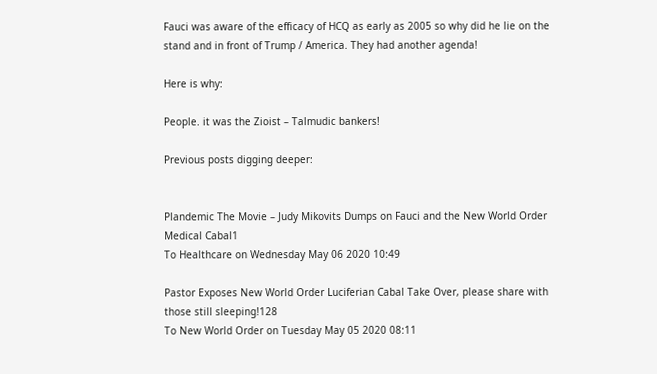Fauci was aware of the efficacy of HCQ as early as 2005 so why did he lie on the stand and in front of Trump / America. They had another agenda!

Here is why:

People. it was the Zioist – Talmudic bankers!

Previous posts digging deeper:


Plandemic The Movie – Judy Mikovits Dumps on Fauci and the New World Order Medical Cabal1
To Healthcare on Wednesday May 06 2020 10:49

Pastor Exposes New World Order Luciferian Cabal Take Over, please share with those still sleeping!128
To New World Order on Tuesday May 05 2020 08:11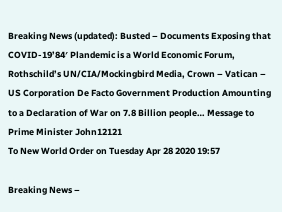Breaking News (updated): Busted – Documents Exposing that COVID-19’84′ Plandemic is a World Economic Forum, Rothschild’s UN/CIA/Mockingbird Media, Crown – Vatican – US Corporation De Facto Government Production Amounting to a Declaration of War on 7.8 Billion people… Message to Prime Minister John12121
To New World Order on Tuesday Apr 28 2020 19:57

Breaking News –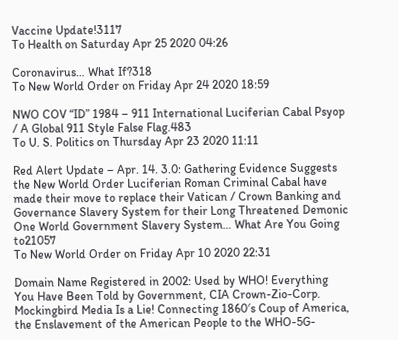Vaccine Update!3117
To Health on Saturday Apr 25 2020 04:26

Coronavirus… What If?318
To New World Order on Friday Apr 24 2020 18:59

NWO COV “ID” 1984 – 911 International Luciferian Cabal Psyop / A Global 911 Style False Flag.483
To U. S. Politics on Thursday Apr 23 2020 11:11

Red Alert Update – Apr. 14. 3.0: Gathering Evidence Suggests the New World Order Luciferian Roman Criminal Cabal have made their move to replace their Vatican / Crown Banking and Governance Slavery System for their Long Threatened Demonic One World Government Slavery System… What Are You Going to21057
To New World Order on Friday Apr 10 2020 22:31

Domain Name Registered in 2002: Used by WHO! Everything You Have Been Told by Government, CIA Crown-Zio-Corp. Mockingbird Media Is a Lie! Connecting 1860′s Coup of America, the Enslavement of the American People to the WHO-5G-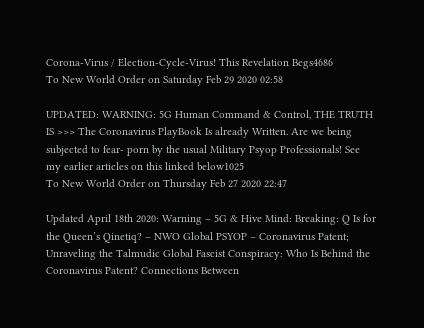Corona-Virus / Election-Cycle-Virus! This Revelation Begs4686
To New World Order on Saturday Feb 29 2020 02:58

UPDATED: WARNING: 5G Human Command & Control, THE TRUTH IS >>> The Coronavirus PlayBook Is already Written. Are we being subjected to fear- porn by the usual Military Psyop Professionals! See my earlier articles on this linked below1025
To New World Order on Thursday Feb 27 2020 22:47

Updated April 18th 2020: Warning – 5G & Hive Mind: Breaking: Q Is for the Queen’s Qinetiq? – NWO Global PSYOP – Coronavirus Patent; Unraveling the Talmudic Global Fascist Conspiracy: Who Is Behind the Coronavirus Patent? Connections Between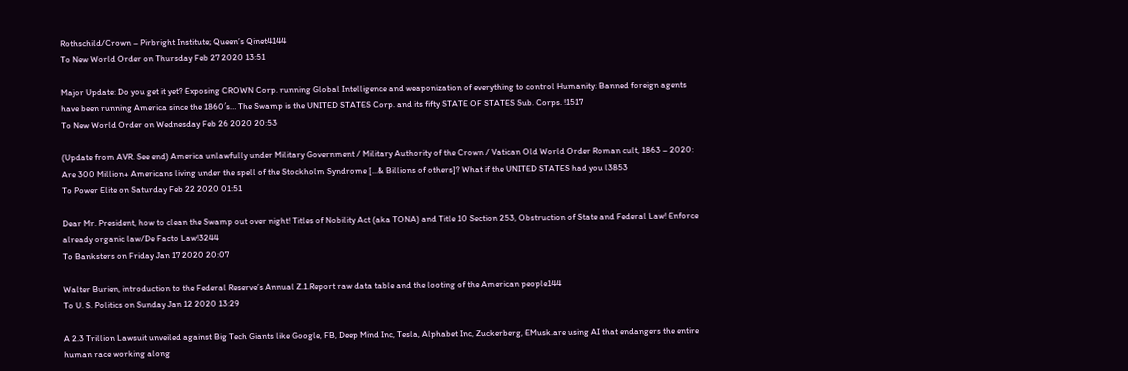Rothschild/Crown – Pirbright Institute; Queen’s Qinet4144
To New World Order on Thursday Feb 27 2020 13:51

Major Update: Do you get it yet? Exposing CROWN Corp. running Global Intelligence and weaponization of everything to control Humanity: Banned foreign agents have been running America since the 1860′s… The Swamp is the UNITED STATES Corp. and its fifty STATE OF STATES Sub. Corps. !1517
To New World Order on Wednesday Feb 26 2020 20:53

(Update from AVR. See end) America unlawfully under Military Government / Military Authority of the Crown / Vatican Old World Order Roman cult, 1863 – 2020: Are 300 Million+ Americans living under the spell of the Stockholm Syndrome [...& Billions of others]? What if the UNITED STATES had you l3853
To Power Elite on Saturday Feb 22 2020 01:51

Dear Mr. President, how to clean the Swamp out over night! Titles of Nobility Act (aka TONA) and Title 10 Section 253, Obstruction of State and Federal Law! Enforce already organic law/De Facto Law!3244
To Banksters on Friday Jan 17 2020 20:07

Walter Burien, introduction to the Federal Reserve’s Annual Z.1.Report raw data table and the looting of the American people144
To U. S. Politics on Sunday Jan 12 2020 13:29

A 2.3 Trillion Lawsuit unveiled against Big Tech Giants like Google, FB, Deep Mind Inc, Tesla, Alphabet Inc, Zuckerberg, EMusk.are using AI that endangers the entire human race working along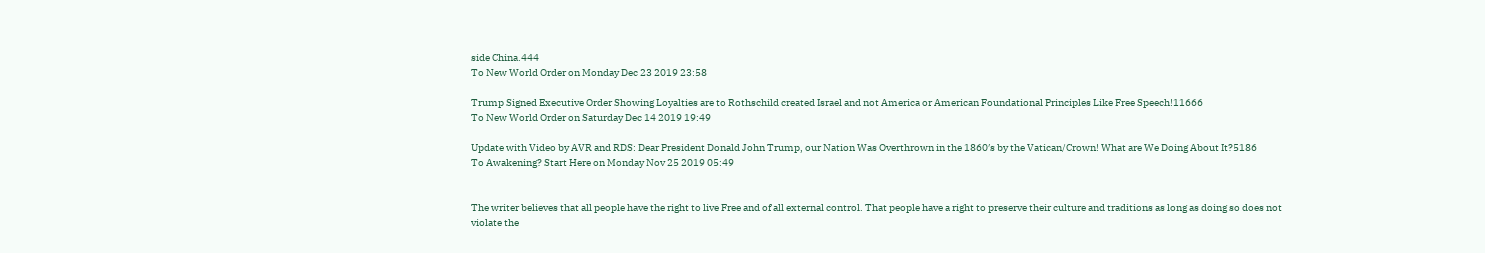side China.444
To New World Order on Monday Dec 23 2019 23:58

Trump Signed Executive Order Showing Loyalties are to Rothschild created Israel and not America or American Foundational Principles Like Free Speech!11666
To New World Order on Saturday Dec 14 2019 19:49

Update with Video by AVR and RDS: Dear President Donald John Trump, our Nation Was Overthrown in the 1860′s by the Vatican/Crown! What are We Doing About It?5186
To Awakening? Start Here on Monday Nov 25 2019 05:49


The writer believes that all people have the right to live Free and of all external control. That people have a right to preserve their culture and traditions as long as doing so does not violate the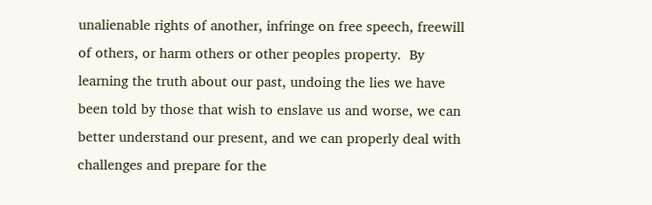unalienable rights of another, infringe on free speech, freewill of others, or harm others or other peoples property.  By learning the truth about our past, undoing the lies we have been told by those that wish to enslave us and worse, we can better understand our present, and we can properly deal with challenges and prepare for the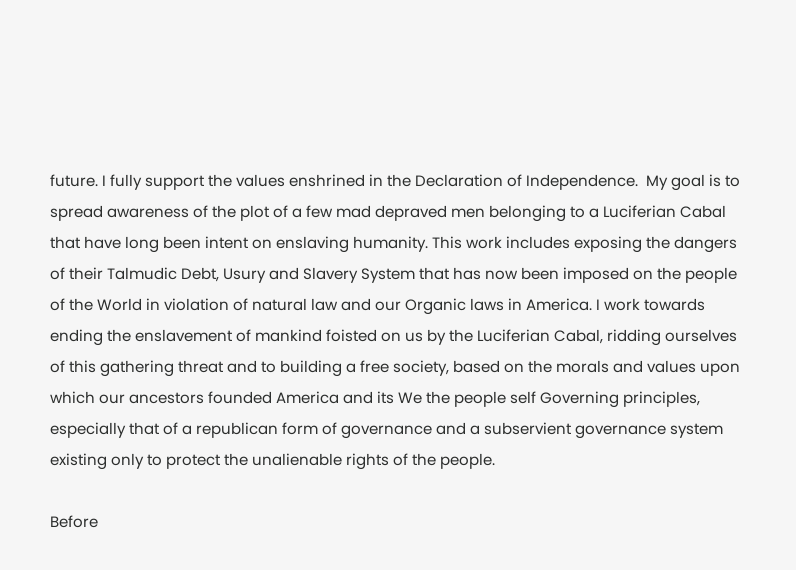future. I fully support the values enshrined in the Declaration of Independence.  My goal is to spread awareness of the plot of a few mad depraved men belonging to a Luciferian Cabal that have long been intent on enslaving humanity. This work includes exposing the dangers of their Talmudic Debt, Usury and Slavery System that has now been imposed on the people of the World in violation of natural law and our Organic laws in America. I work towards ending the enslavement of mankind foisted on us by the Luciferian Cabal, ridding ourselves of this gathering threat and to building a free society, based on the morals and values upon which our ancestors founded America and its We the people self Governing principles, especially that of a republican form of governance and a subservient governance system existing only to protect the unalienable rights of the people.

Before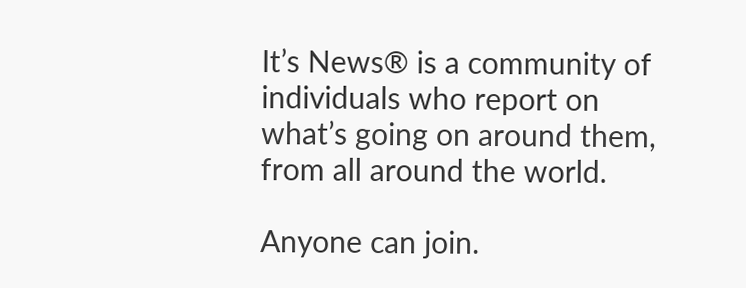It’s News® is a community of individuals who report on what’s going on around them, from all around the world.

Anyone can join.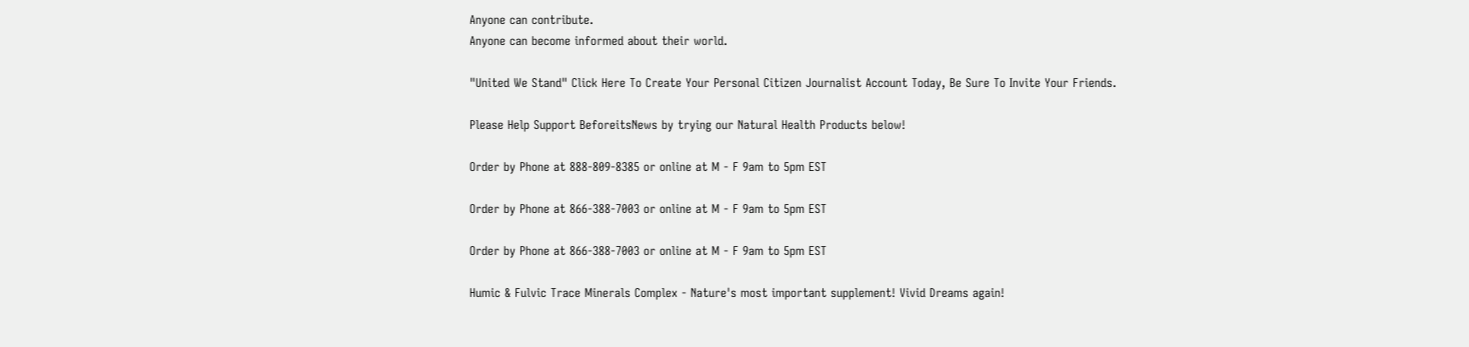Anyone can contribute.
Anyone can become informed about their world.

"United We Stand" Click Here To Create Your Personal Citizen Journalist Account Today, Be Sure To Invite Your Friends.

Please Help Support BeforeitsNews by trying our Natural Health Products below!

Order by Phone at 888-809-8385 or online at M - F 9am to 5pm EST

Order by Phone at 866-388-7003 or online at M - F 9am to 5pm EST

Order by Phone at 866-388-7003 or online at M - F 9am to 5pm EST

Humic & Fulvic Trace Minerals Complex - Nature's most important supplement! Vivid Dreams again!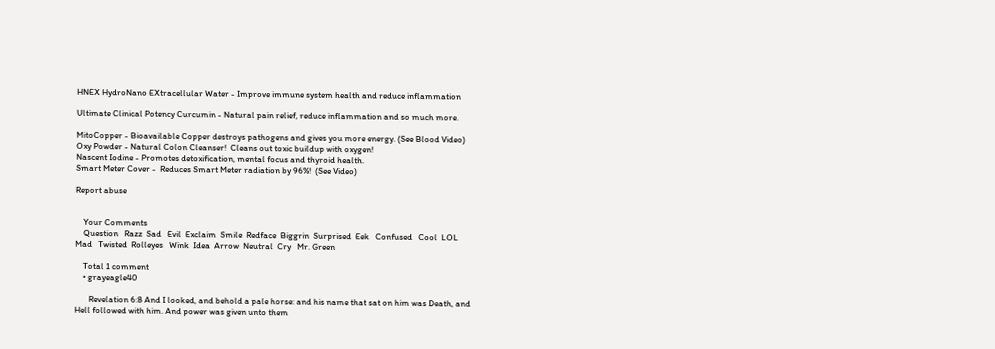HNEX HydroNano EXtracellular Water - Improve immune system health and reduce inflammation

Ultimate Clinical Potency Curcumin - Natural pain relief, reduce inflammation and so much more.

MitoCopper - Bioavailable Copper destroys pathogens and gives you more energy. (See Blood Video)
Oxy Powder - Natural Colon Cleanser!  Cleans out toxic buildup with oxygen!
Nascent Iodine - Promotes detoxification, mental focus and thyroid health.
Smart Meter Cover -  Reduces Smart Meter radiation by 96%!  (See Video)

Report abuse


    Your Comments
    Question   Razz  Sad   Evil  Exclaim  Smile  Redface  Biggrin  Surprised  Eek   Confused   Cool  LOL   Mad   Twisted  Rolleyes   Wink  Idea  Arrow  Neutral  Cry   Mr. Green

    Total 1 comment
    • grayeagle40

       Revelation 6:8 And I looked, and behold a pale horse: and his name that sat on him was Death, and Hell followed with him. And power was given unto them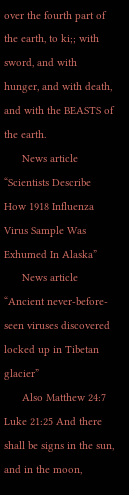over the fourth part of the earth, to ki;; with sword, and with hunger, and with death, and with the BEASTS of the earth.
      News article “Scientists Describe How 1918 Influenza Virus Sample Was Exhumed In Alaska”
      News article “Ancient never-before-seen viruses discovered locked up in Tibetan glacier”
      Also Matthew 24:7 Luke 21:25 And there shall be signs in the sun, and in the moon,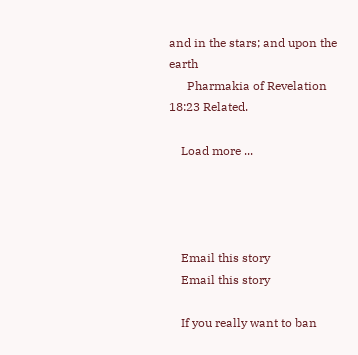and in the stars; and upon the earth
      Pharmakia of Revelation 18:23 Related.

    Load more ...




    Email this story
    Email this story

    If you really want to ban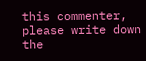this commenter, please write down the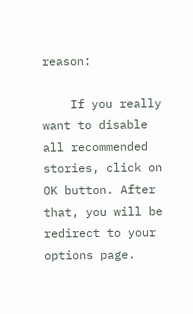reason:

    If you really want to disable all recommended stories, click on OK button. After that, you will be redirect to your options page.